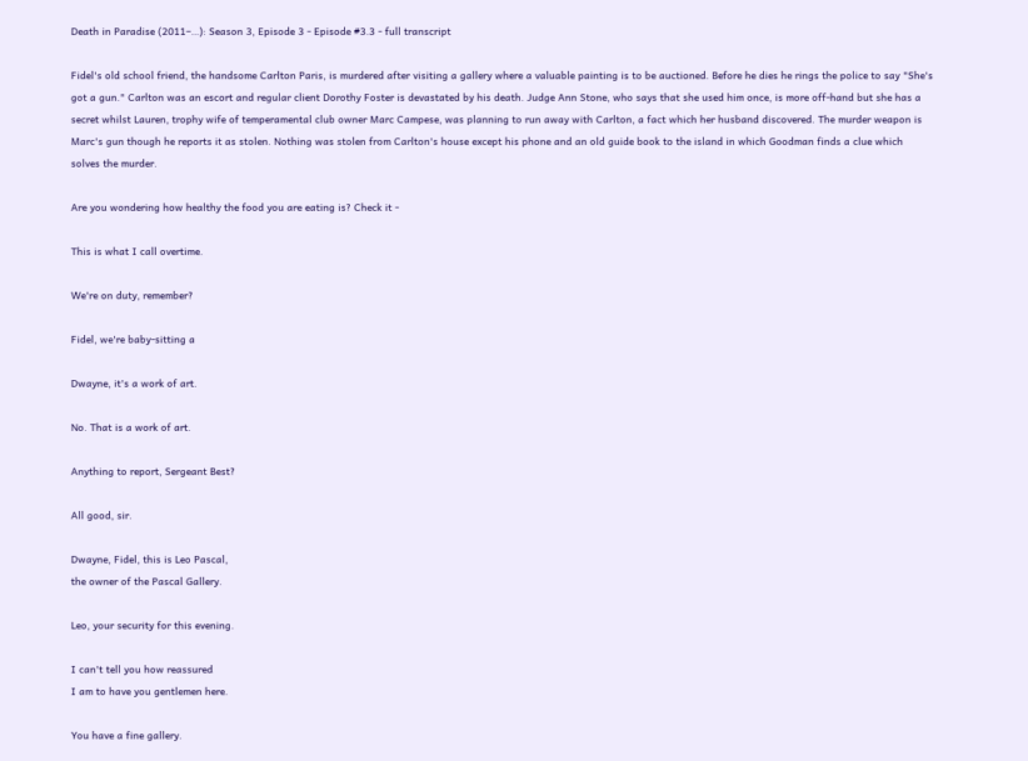Death in Paradise (2011–…): Season 3, Episode 3 - Episode #3.3 - full transcript

Fidel's old school friend, the handsome Carlton Paris, is murdered after visiting a gallery where a valuable painting is to be auctioned. Before he dies he rings the police to say "She's got a gun." Carlton was an escort and regular client Dorothy Foster is devastated by his death. Judge Ann Stone, who says that she used him once, is more off-hand but she has a secret whilst Lauren, trophy wife of temperamental club owner Marc Campese, was planning to run away with Carlton, a fact which her husband discovered. The murder weapon is Marc's gun though he reports it as stolen. Nothing was stolen from Carlton's house except his phone and an old guide book to the island in which Goodman finds a clue which solves the murder.

Are you wondering how healthy the food you are eating is? Check it -

This is what I call overtime.

We're on duty, remember?

Fidel, we're baby-sitting a

Dwayne, it's a work of art.

No. That is a work of art.

Anything to report, Sergeant Best?

All good, sir.

Dwayne, Fidel, this is Leo Pascal,
the owner of the Pascal Gallery.

Leo, your security for this evening.

I can't tell you how reassured
I am to have you gentlemen here.

You have a fine gallery.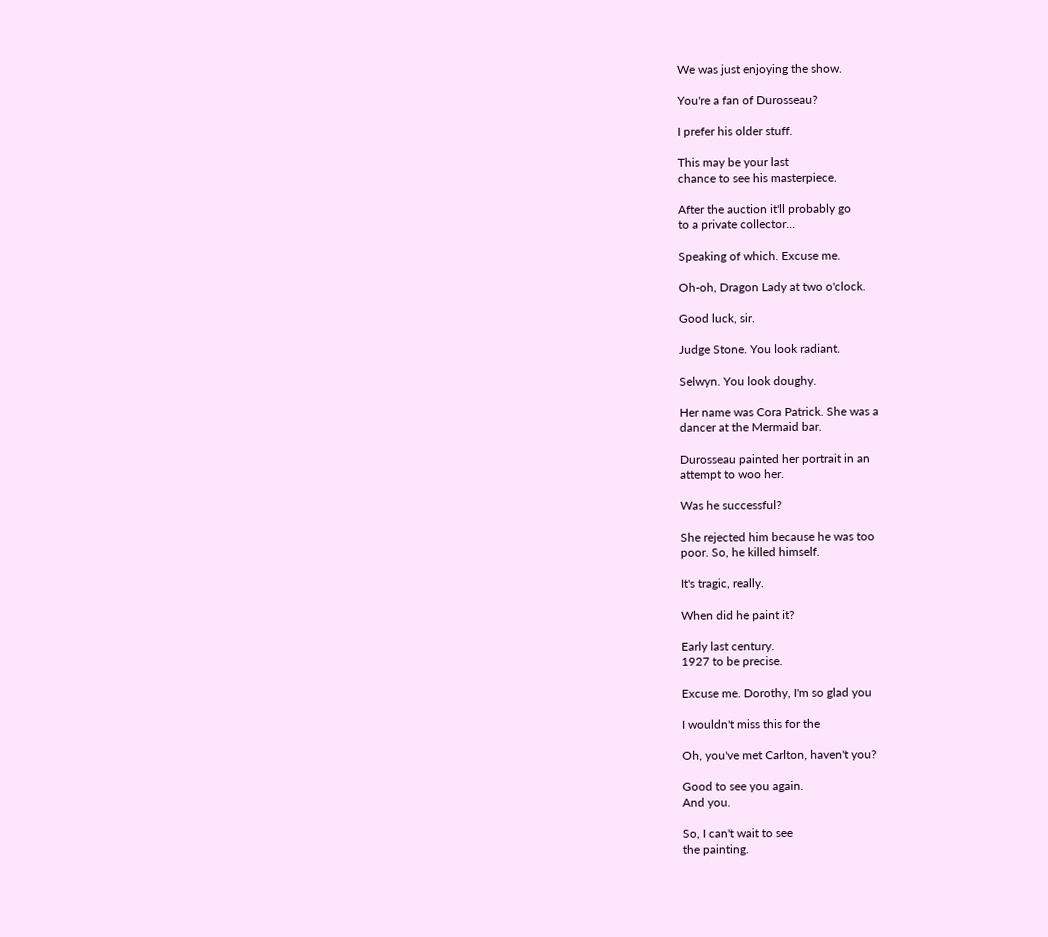We was just enjoying the show.

You're a fan of Durosseau?

I prefer his older stuff.

This may be your last
chance to see his masterpiece.

After the auction it'll probably go
to a private collector...

Speaking of which. Excuse me.

Oh-oh, Dragon Lady at two o'clock.

Good luck, sir.

Judge Stone. You look radiant.

Selwyn. You look doughy.

Her name was Cora Patrick. She was a
dancer at the Mermaid bar.

Durosseau painted her portrait in an
attempt to woo her.

Was he successful?

She rejected him because he was too
poor. So, he killed himself.

It's tragic, really.

When did he paint it?

Early last century.
1927 to be precise.

Excuse me. Dorothy, I'm so glad you

I wouldn't miss this for the

Oh, you've met Carlton, haven't you?

Good to see you again.
And you.

So, I can't wait to see
the painting.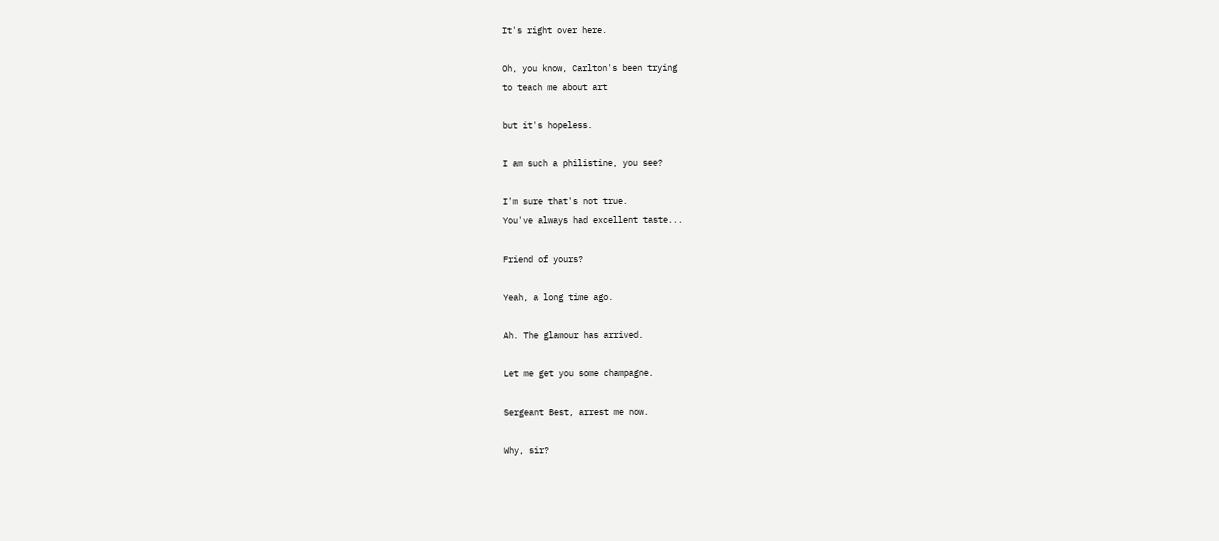It's right over here.

Oh, you know, Carlton's been trying
to teach me about art

but it's hopeless.

I am such a philistine, you see?

I'm sure that's not true.
You've always had excellent taste...

Friend of yours?

Yeah, a long time ago.

Ah. The glamour has arrived.

Let me get you some champagne.

Sergeant Best, arrest me now.

Why, sir?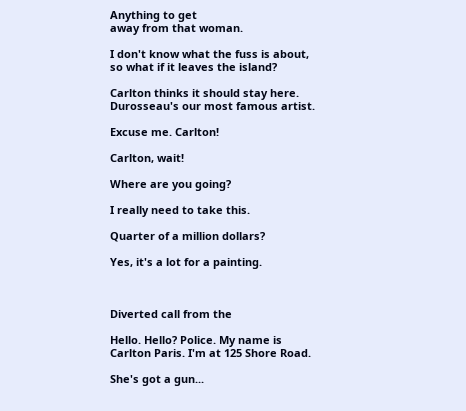Anything to get
away from that woman.

I don't know what the fuss is about,
so what if it leaves the island?

Carlton thinks it should stay here.
Durosseau's our most famous artist.

Excuse me. Carlton!

Carlton, wait!

Where are you going?

I really need to take this.

Quarter of a million dollars?

Yes, it's a lot for a painting.



Diverted call from the

Hello. Hello? Police. My name is
Carlton Paris. I'm at 125 Shore Road.

She's got a gun...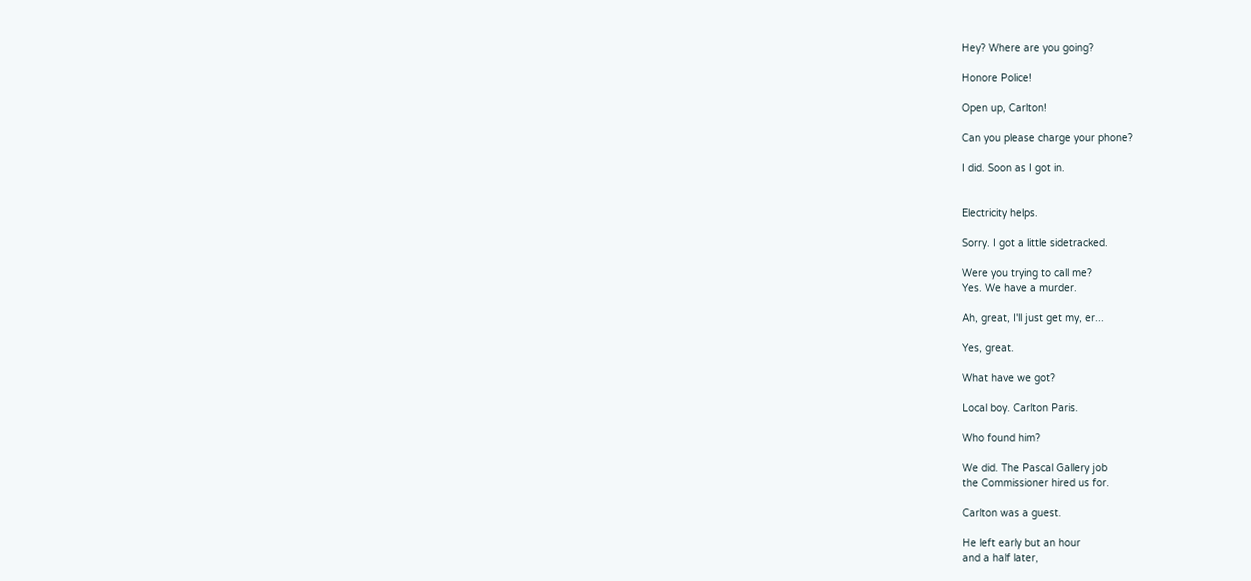Hey? Where are you going?

Honore Police!

Open up, Carlton!

Can you please charge your phone?

I did. Soon as I got in.


Electricity helps.

Sorry. I got a little sidetracked.

Were you trying to call me?
Yes. We have a murder.

Ah, great, I'll just get my, er...

Yes, great.

What have we got?

Local boy. Carlton Paris.

Who found him?

We did. The Pascal Gallery job
the Commissioner hired us for.

Carlton was a guest.

He left early but an hour
and a half later,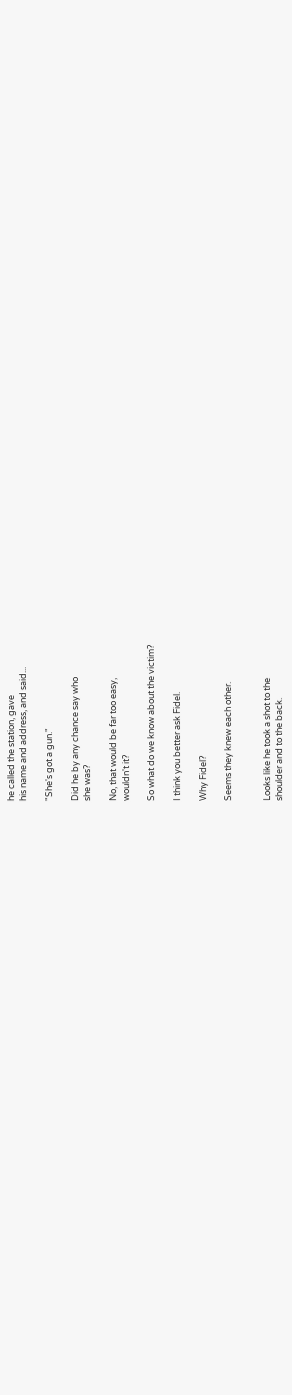he called the station, gave
his name and address, and said...

"She's got a gun."

Did he by any chance say who
she was?

No, that would be far too easy,
wouldn't it?

So what do we know about the victim?

I think you better ask Fidel.

Why Fidel?

Seems they knew each other.


Looks like he took a shot to the
shoulder and to the back.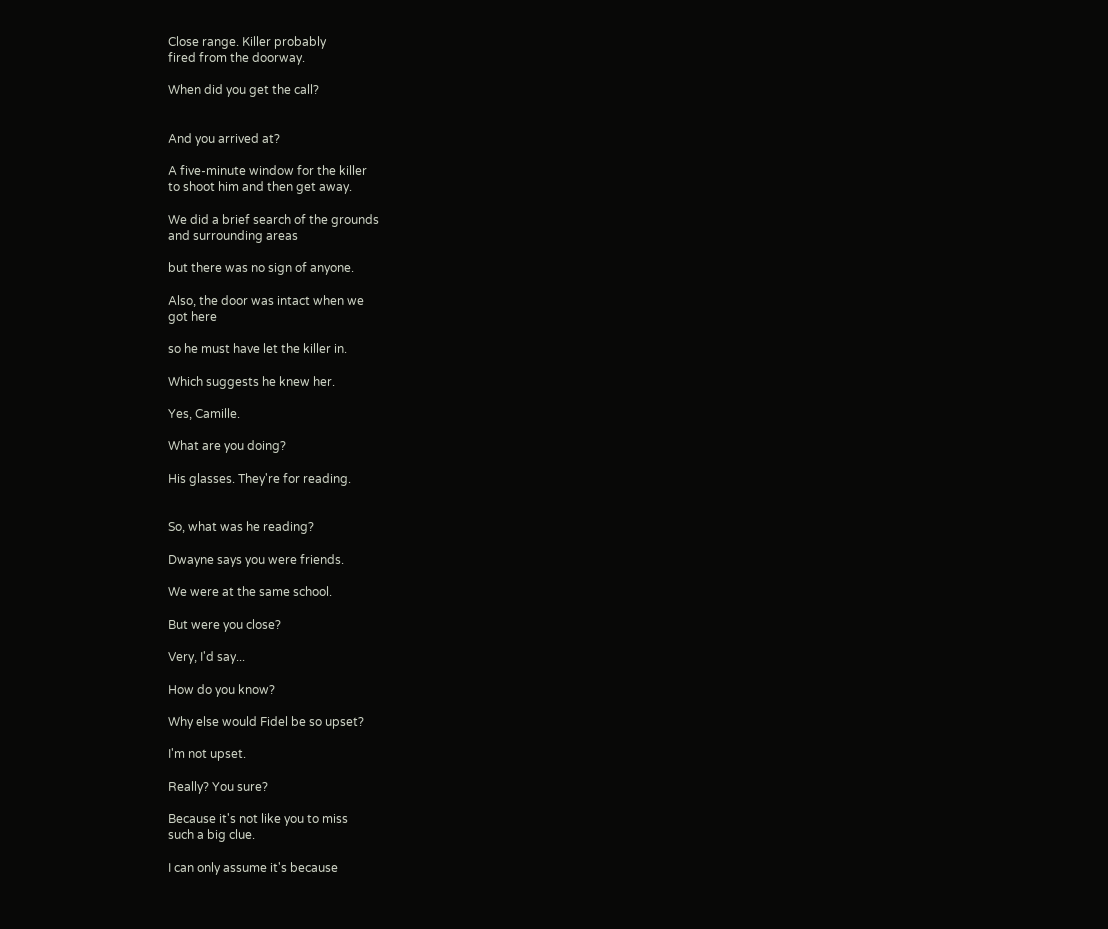Close range. Killer probably
fired from the doorway.

When did you get the call?


And you arrived at?

A five-minute window for the killer
to shoot him and then get away.

We did a brief search of the grounds
and surrounding areas

but there was no sign of anyone.

Also, the door was intact when we
got here

so he must have let the killer in.

Which suggests he knew her.

Yes, Camille.

What are you doing?

His glasses. They're for reading.


So, what was he reading?

Dwayne says you were friends.

We were at the same school.

But were you close?

Very, I'd say...

How do you know?

Why else would Fidel be so upset?

I'm not upset.

Really? You sure?

Because it's not like you to miss
such a big clue.

I can only assume it's because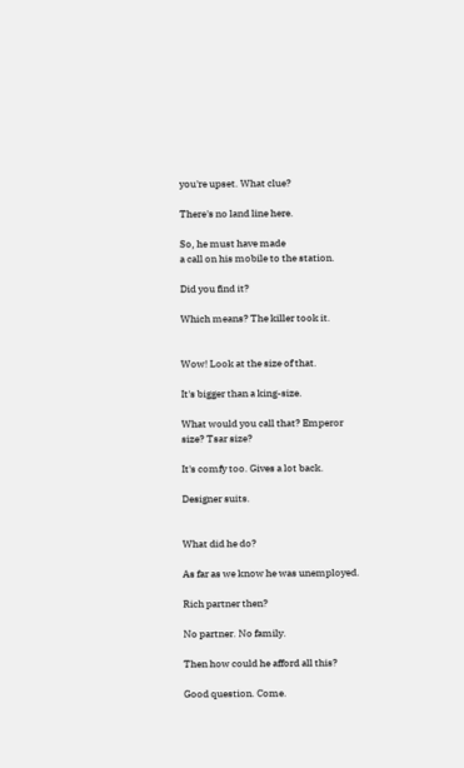you're upset. What clue?

There's no land line here.

So, he must have made
a call on his mobile to the station.

Did you find it?

Which means? The killer took it.


Wow! Look at the size of that.

It's bigger than a king-size.

What would you call that? Emperor
size? Tsar size?

It's comfy too. Gives a lot back.

Designer suits.


What did he do?

As far as we know he was unemployed.

Rich partner then?

No partner. No family.

Then how could he afford all this?

Good question. Come.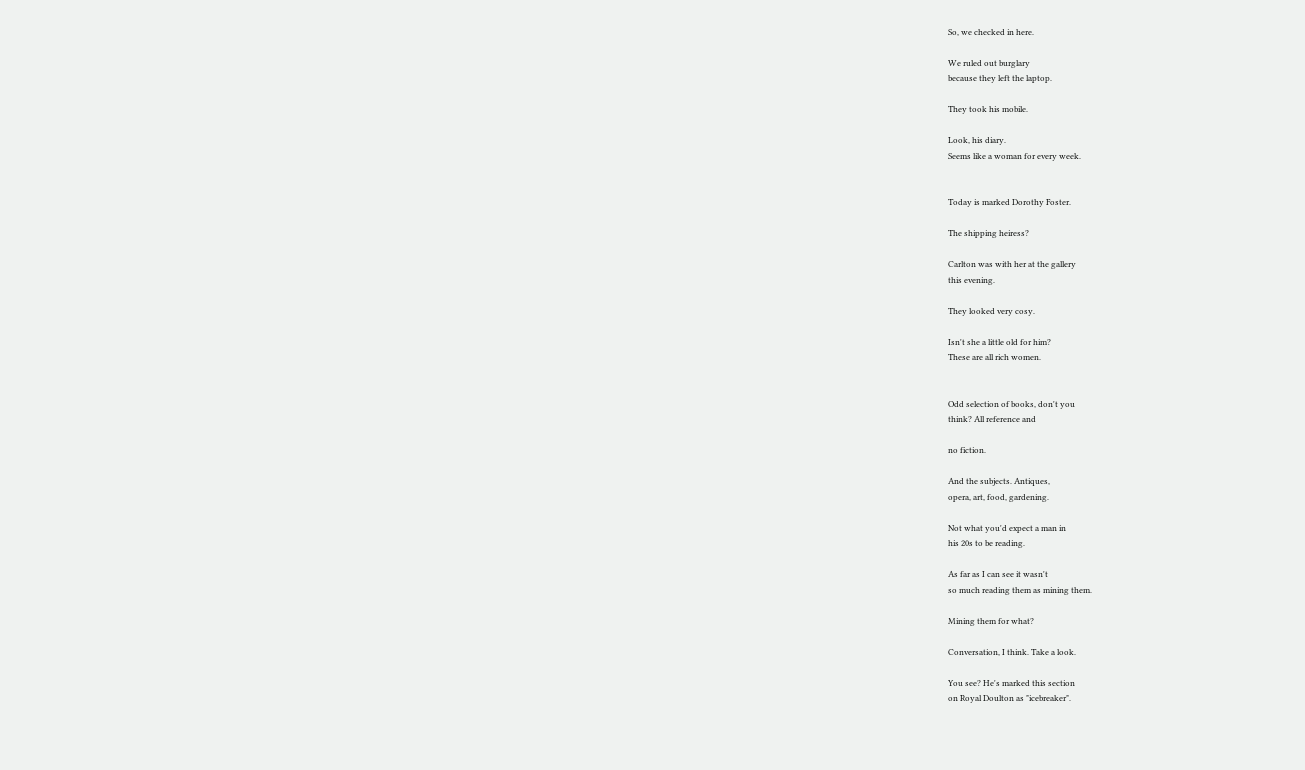So, we checked in here.

We ruled out burglary
because they left the laptop.

They took his mobile.

Look, his diary.
Seems like a woman for every week.


Today is marked Dorothy Foster.

The shipping heiress?

Carlton was with her at the gallery
this evening.

They looked very cosy.

Isn't she a little old for him?
These are all rich women.


Odd selection of books, don't you
think? All reference and

no fiction.

And the subjects. Antiques,
opera, art, food, gardening.

Not what you'd expect a man in
his 20s to be reading.

As far as I can see it wasn't
so much reading them as mining them.

Mining them for what?

Conversation, I think. Take a look.

You see? He's marked this section
on Royal Doulton as "icebreaker".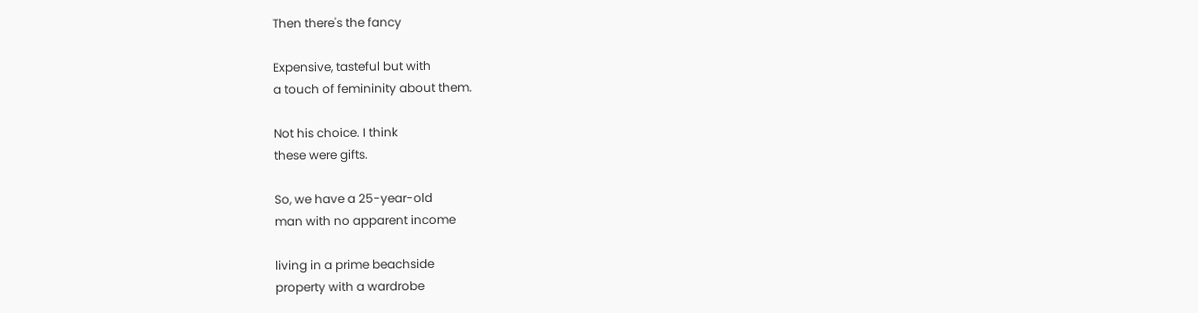Then there's the fancy

Expensive, tasteful but with
a touch of femininity about them.

Not his choice. I think
these were gifts.

So, we have a 25-year-old
man with no apparent income

living in a prime beachside
property with a wardrobe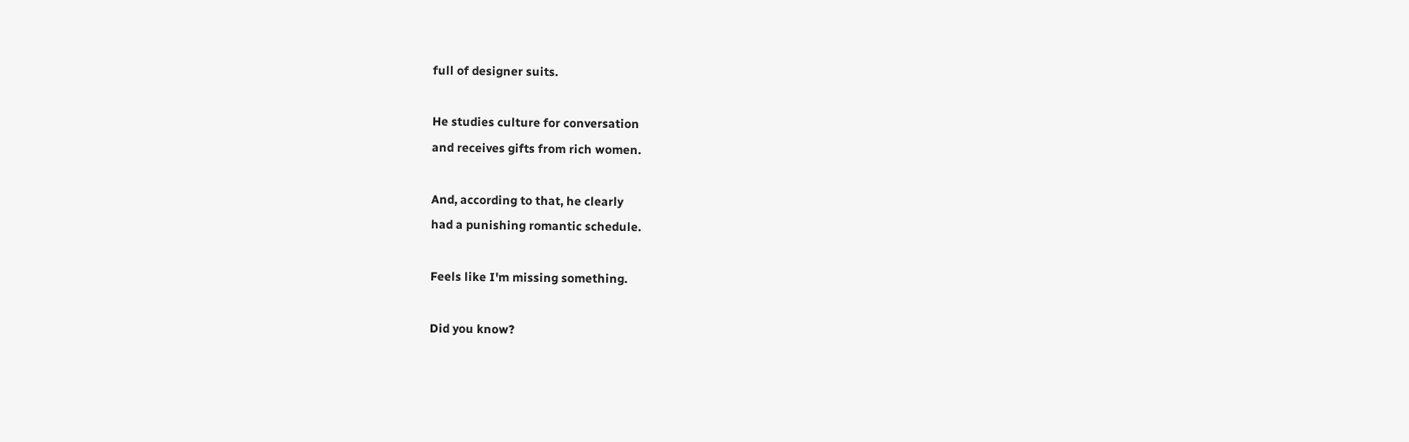full of designer suits.

He studies culture for conversation
and receives gifts from rich women.

And, according to that, he clearly
had a punishing romantic schedule.

Feels like I'm missing something.

Did you know?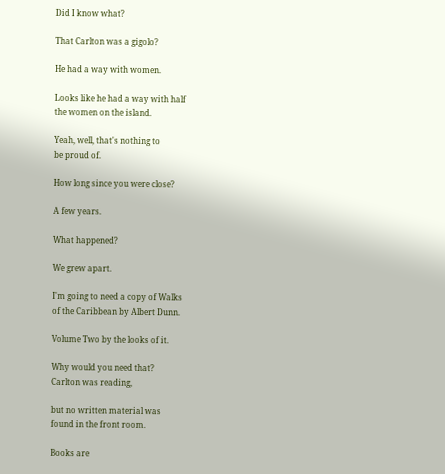Did I know what?

That Carlton was a gigolo?

He had a way with women.

Looks like he had a way with half
the women on the island.

Yeah, well, that's nothing to
be proud of.

How long since you were close?

A few years.

What happened?

We grew apart.

I'm going to need a copy of Walks
of the Caribbean by Albert Dunn.

Volume Two by the looks of it.

Why would you need that?
Carlton was reading,

but no written material was
found in the front room.

Books are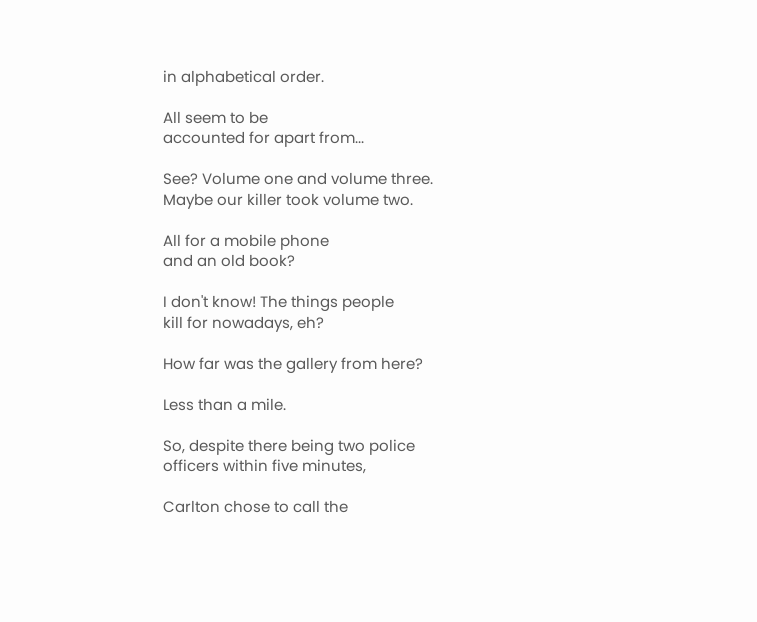in alphabetical order.

All seem to be
accounted for apart from...

See? Volume one and volume three.
Maybe our killer took volume two.

All for a mobile phone
and an old book?

I don't know! The things people
kill for nowadays, eh?

How far was the gallery from here?

Less than a mile.

So, despite there being two police
officers within five minutes,

Carlton chose to call the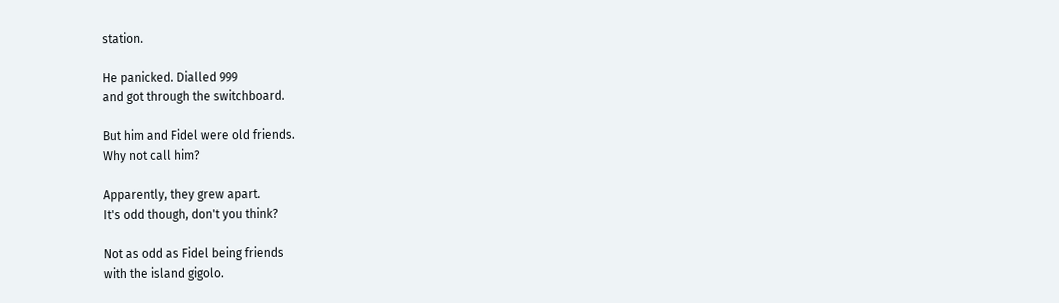station.

He panicked. Dialled 999
and got through the switchboard.

But him and Fidel were old friends.
Why not call him?

Apparently, they grew apart.
It's odd though, don't you think?

Not as odd as Fidel being friends
with the island gigolo.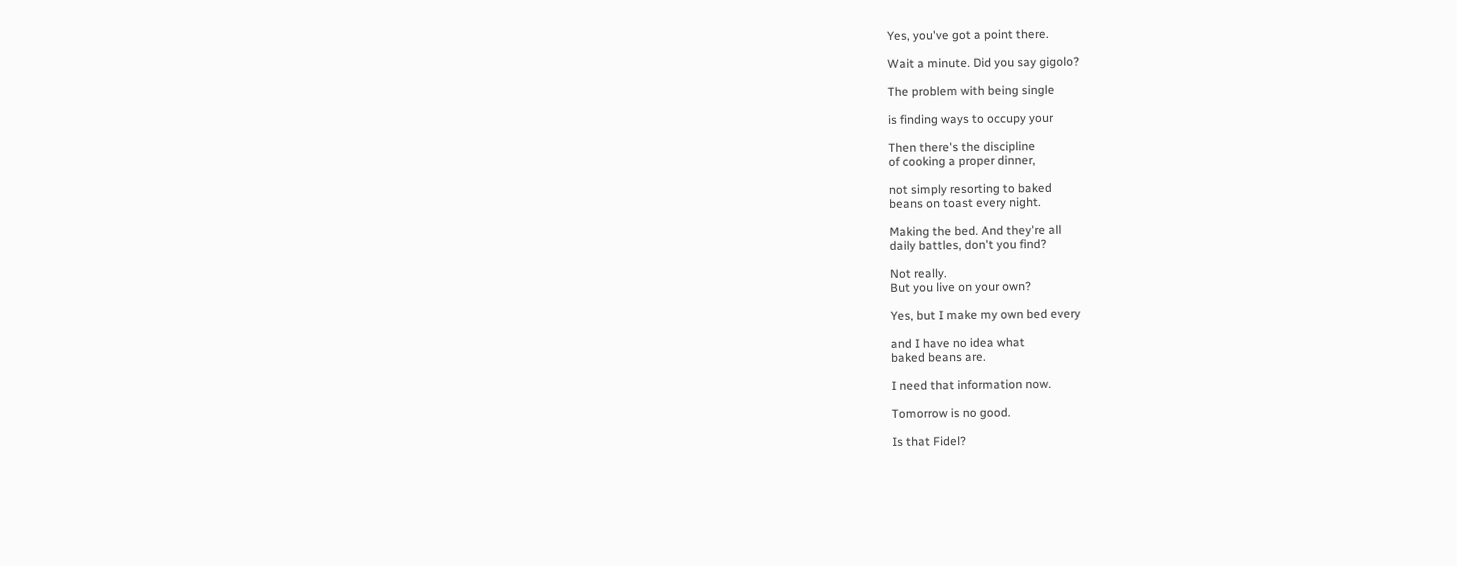Yes, you've got a point there.

Wait a minute. Did you say gigolo?

The problem with being single

is finding ways to occupy your

Then there's the discipline
of cooking a proper dinner,

not simply resorting to baked
beans on toast every night.

Making the bed. And they're all
daily battles, don't you find?

Not really.
But you live on your own?

Yes, but I make my own bed every

and I have no idea what
baked beans are.

I need that information now.

Tomorrow is no good.

Is that Fidel?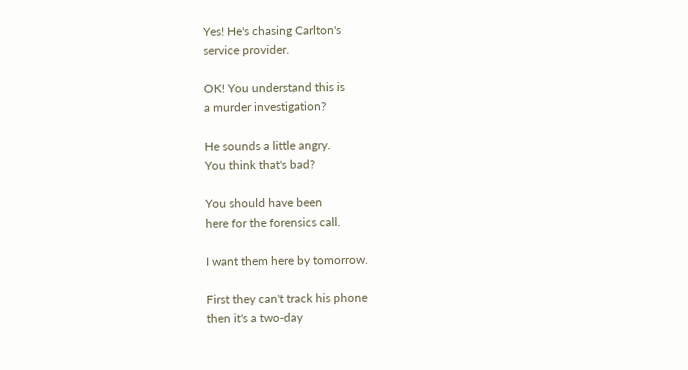Yes! He's chasing Carlton's
service provider.

OK! You understand this is
a murder investigation?

He sounds a little angry.
You think that's bad?

You should have been
here for the forensics call.

I want them here by tomorrow.

First they can't track his phone
then it's a two-day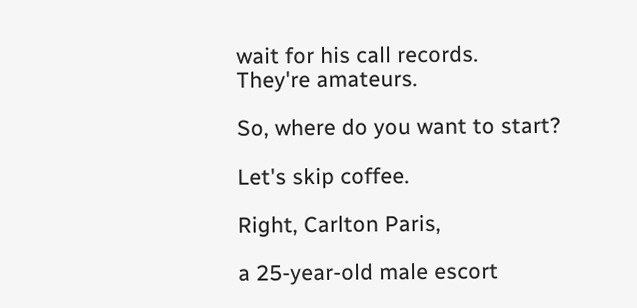wait for his call records.
They're amateurs.

So, where do you want to start?

Let's skip coffee.

Right, Carlton Paris,

a 25-year-old male escort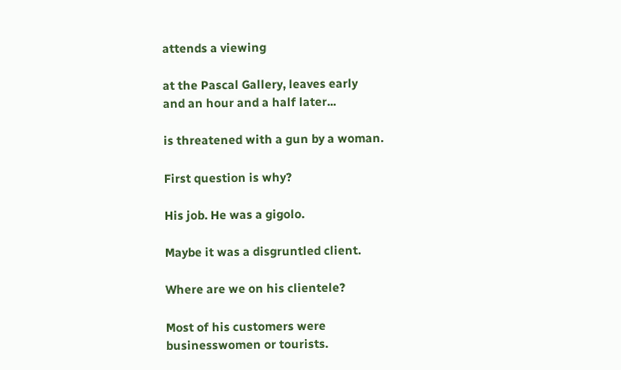attends a viewing

at the Pascal Gallery, leaves early
and an hour and a half later...

is threatened with a gun by a woman.

First question is why?

His job. He was a gigolo.

Maybe it was a disgruntled client.

Where are we on his clientele?

Most of his customers were
businesswomen or tourists.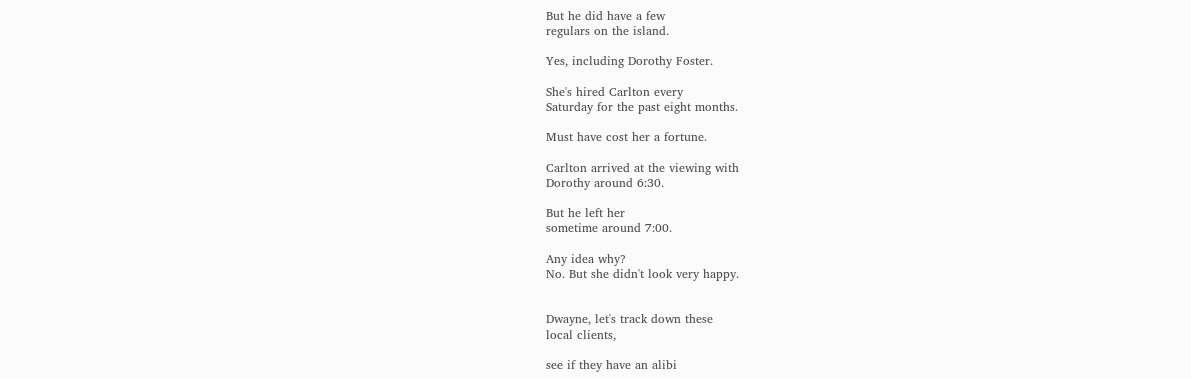But he did have a few
regulars on the island.

Yes, including Dorothy Foster.

She's hired Carlton every
Saturday for the past eight months.

Must have cost her a fortune.

Carlton arrived at the viewing with
Dorothy around 6:30.

But he left her
sometime around 7:00.

Any idea why?
No. But she didn't look very happy.


Dwayne, let's track down these
local clients,

see if they have an alibi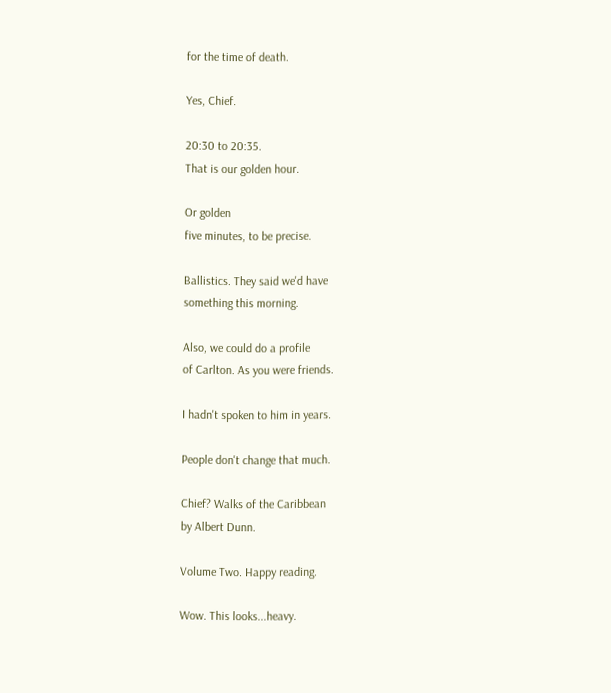for the time of death.

Yes, Chief.

20:30 to 20:35.
That is our golden hour.

Or golden
five minutes, to be precise.

Ballistics. They said we'd have
something this morning.

Also, we could do a profile
of Carlton. As you were friends.

I hadn't spoken to him in years.

People don't change that much.

Chief? Walks of the Caribbean
by Albert Dunn.

Volume Two. Happy reading.

Wow. This looks...heavy.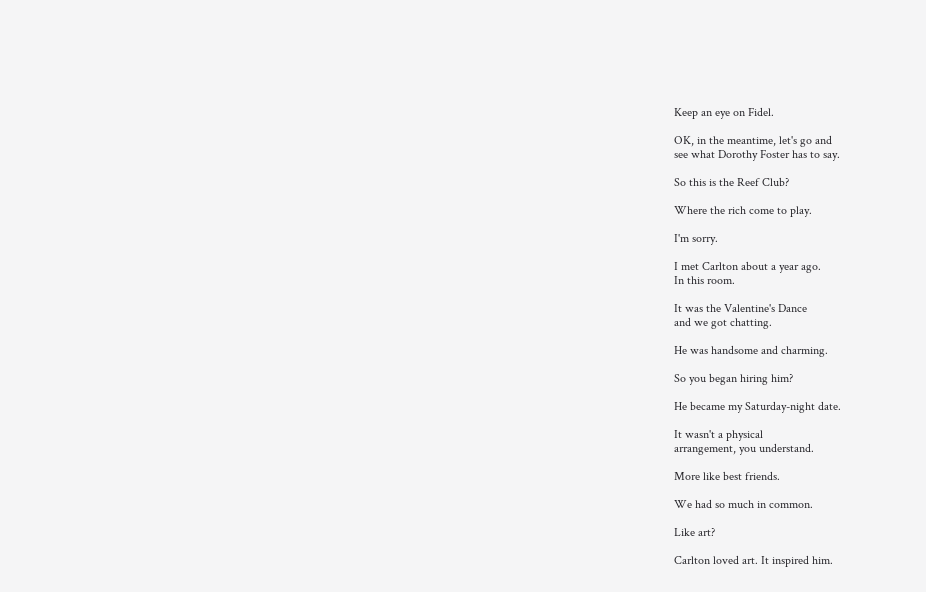Keep an eye on Fidel.

OK, in the meantime, let's go and
see what Dorothy Foster has to say.

So this is the Reef Club?

Where the rich come to play.

I'm sorry.

I met Carlton about a year ago.
In this room.

It was the Valentine's Dance
and we got chatting.

He was handsome and charming.

So you began hiring him?

He became my Saturday-night date.

It wasn't a physical
arrangement, you understand.

More like best friends.

We had so much in common.

Like art?

Carlton loved art. It inspired him.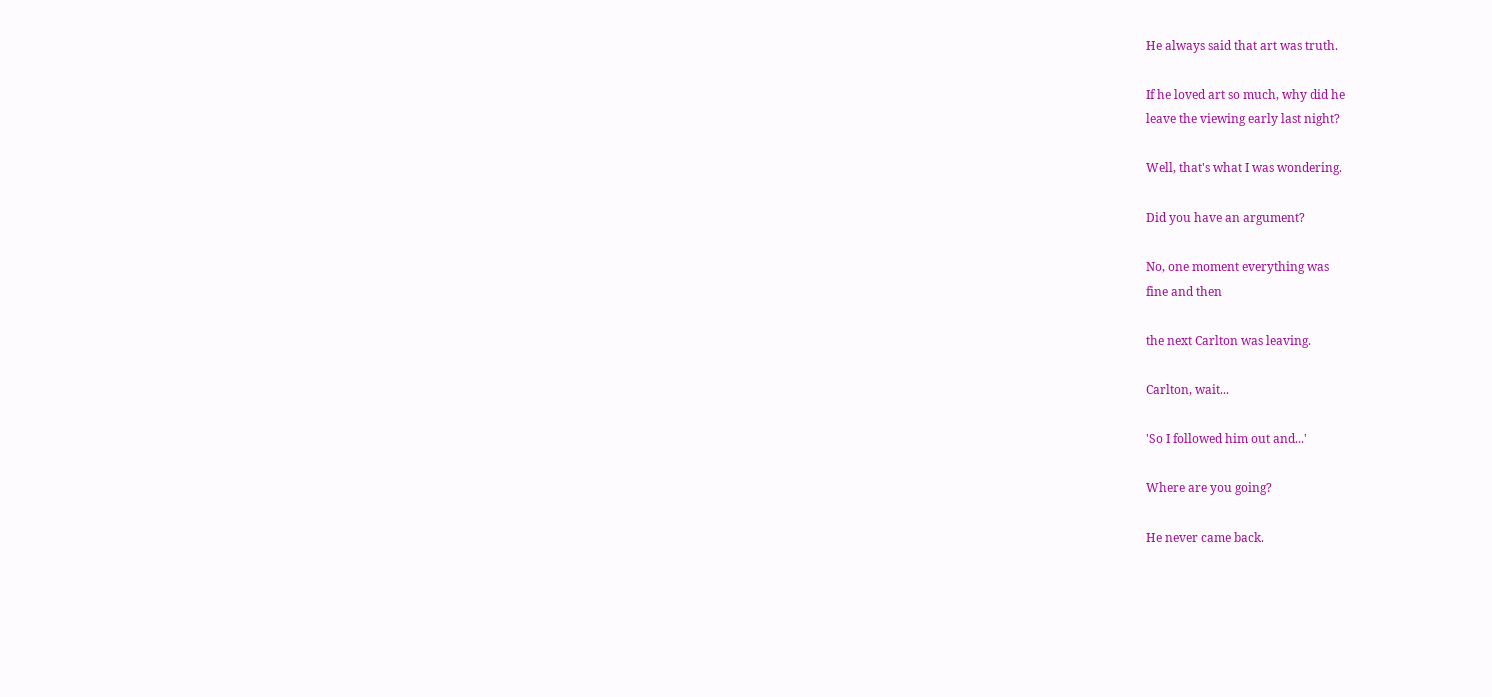He always said that art was truth.

If he loved art so much, why did he
leave the viewing early last night?

Well, that's what I was wondering.

Did you have an argument?

No, one moment everything was
fine and then

the next Carlton was leaving.

Carlton, wait...

'So I followed him out and...'

Where are you going?

He never came back.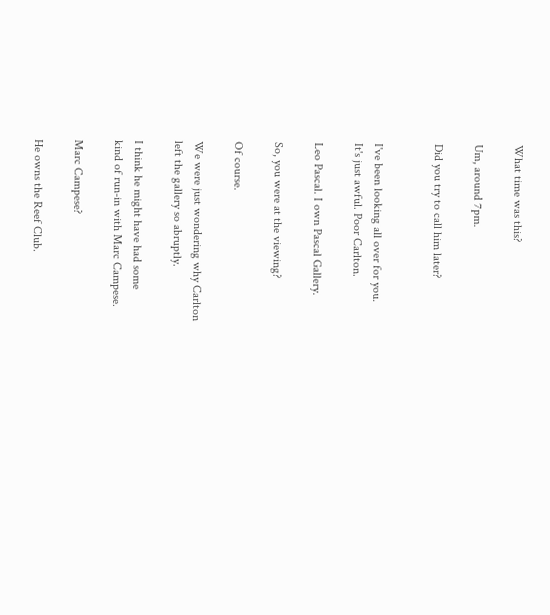What time was this?

Um, around 7pm.

Did you try to call him later?


I've been looking all over for you.
It's just awful. Poor Carlton.

Leo Pascal. I own Pascal Gallery.

So, you were at the viewing?

Of course.

We were just wondering why Carlton
left the gallery so abruptly.

I think he might have had some
kind of run-in with Marc Campese.

Marc Campese?

He owns the Reef Club.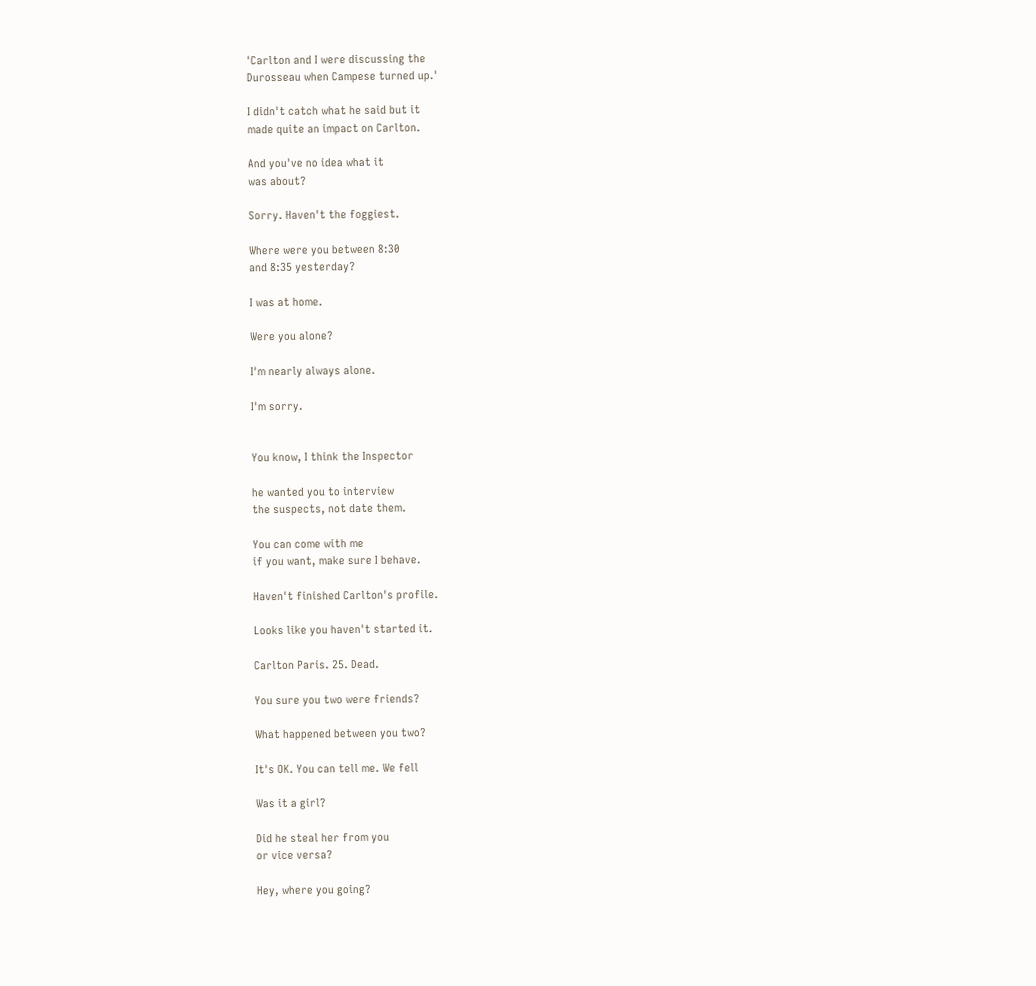'Carlton and I were discussing the
Durosseau when Campese turned up.'

I didn't catch what he said but it
made quite an impact on Carlton.

And you've no idea what it
was about?

Sorry. Haven't the foggiest.

Where were you between 8:30
and 8:35 yesterday?

I was at home.

Were you alone?

I'm nearly always alone.

I'm sorry.


You know, I think the Inspector

he wanted you to interview
the suspects, not date them.

You can come with me
if you want, make sure I behave.

Haven't finished Carlton's profile.

Looks like you haven't started it.

Carlton Paris. 25. Dead.

You sure you two were friends?

What happened between you two?

It's OK. You can tell me. We fell

Was it a girl?

Did he steal her from you
or vice versa?

Hey, where you going?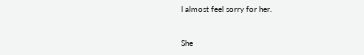I almost feel sorry for her.


She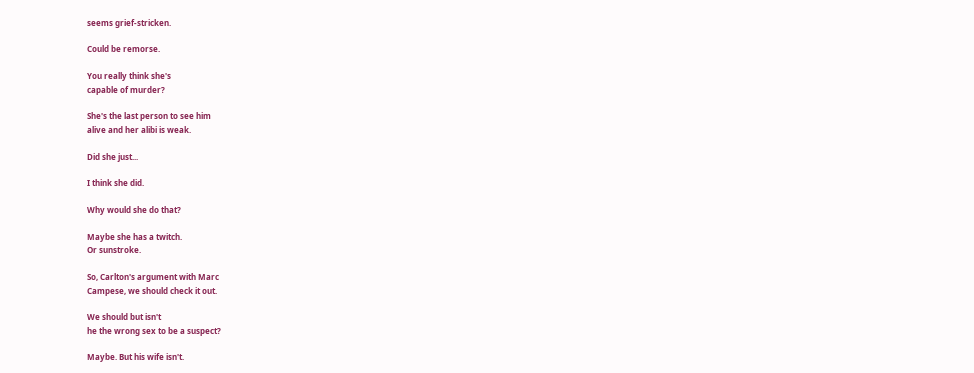seems grief-stricken.

Could be remorse.

You really think she's
capable of murder?

She's the last person to see him
alive and her alibi is weak.

Did she just...

I think she did.

Why would she do that?

Maybe she has a twitch.
Or sunstroke.

So, Carlton's argument with Marc
Campese, we should check it out.

We should but isn't
he the wrong sex to be a suspect?

Maybe. But his wife isn't.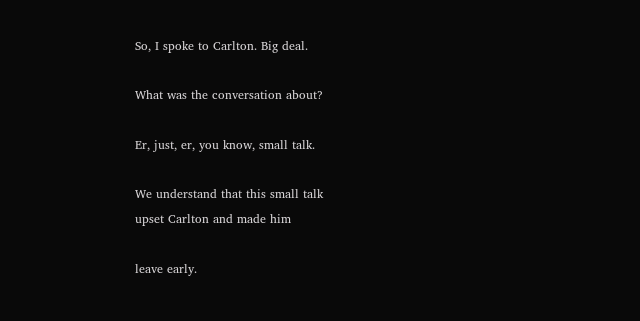So, I spoke to Carlton. Big deal.

What was the conversation about?

Er, just, er, you know, small talk.

We understand that this small talk
upset Carlton and made him

leave early.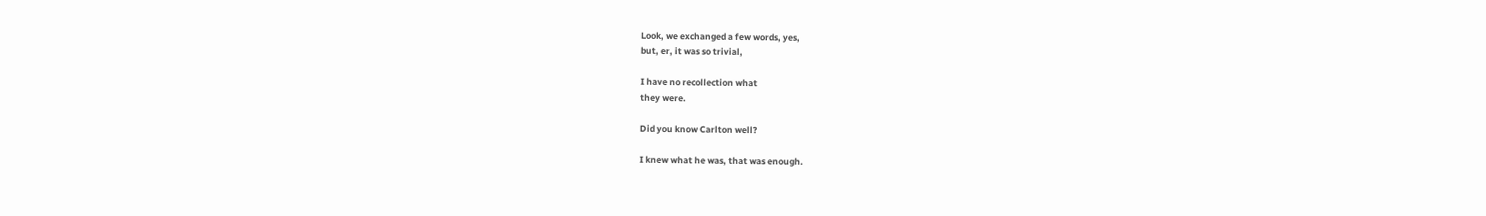Look, we exchanged a few words, yes,
but, er, it was so trivial,

I have no recollection what
they were.

Did you know Carlton well?

I knew what he was, that was enough.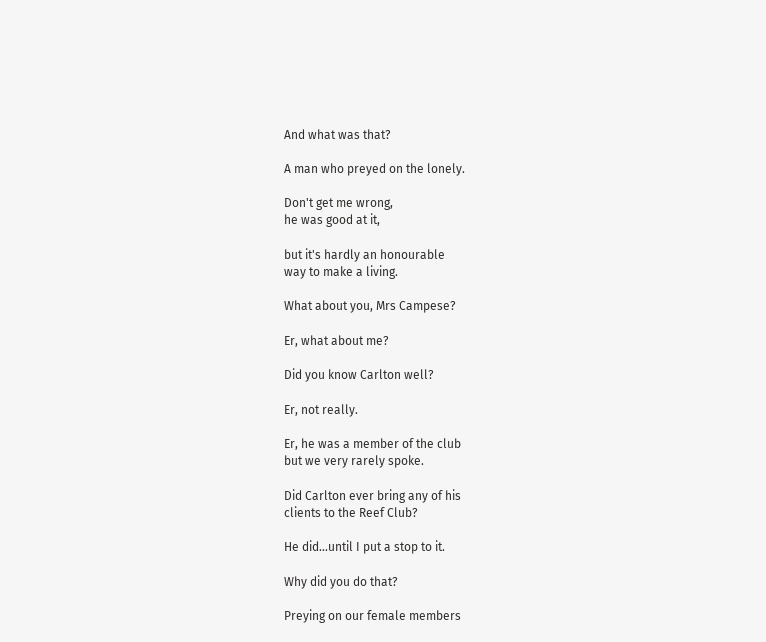And what was that?

A man who preyed on the lonely.

Don't get me wrong,
he was good at it,

but it's hardly an honourable
way to make a living.

What about you, Mrs Campese?

Er, what about me?

Did you know Carlton well?

Er, not really.

Er, he was a member of the club
but we very rarely spoke.

Did Carlton ever bring any of his
clients to the Reef Club?

He did...until I put a stop to it.

Why did you do that?

Preying on our female members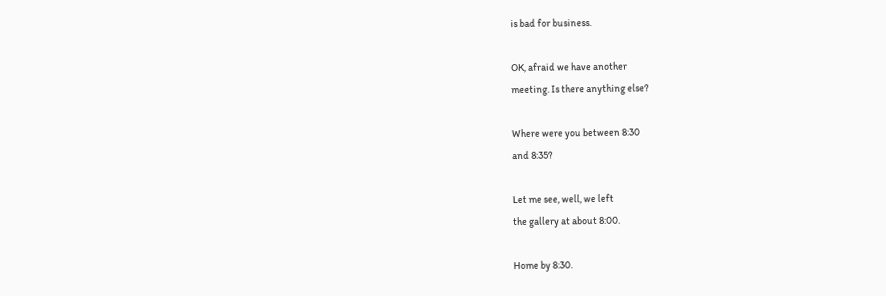is bad for business.

OK, afraid we have another
meeting. Is there anything else?

Where were you between 8:30
and 8:35?

Let me see, well, we left
the gallery at about 8:00.

Home by 8:30.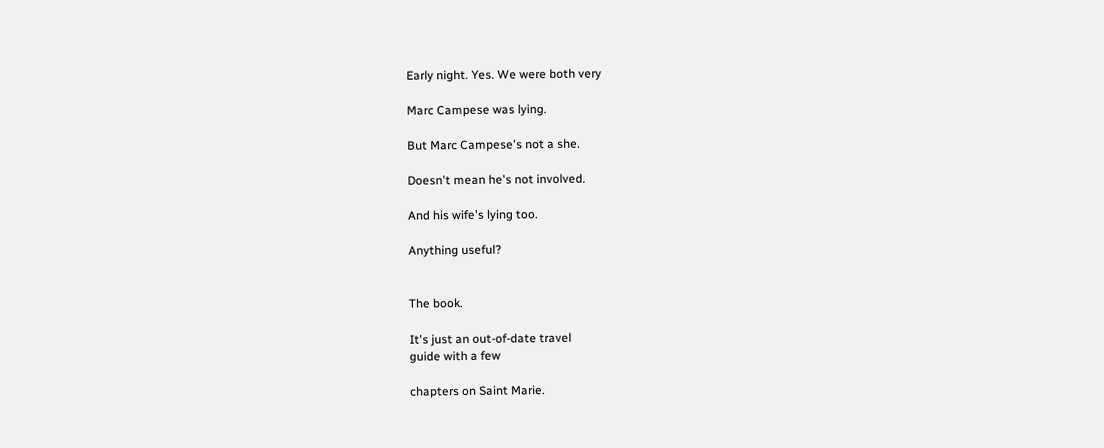Early night. Yes. We were both very

Marc Campese was lying.

But Marc Campese's not a she.

Doesn't mean he's not involved.

And his wife's lying too.

Anything useful?


The book.

It's just an out-of-date travel
guide with a few

chapters on Saint Marie.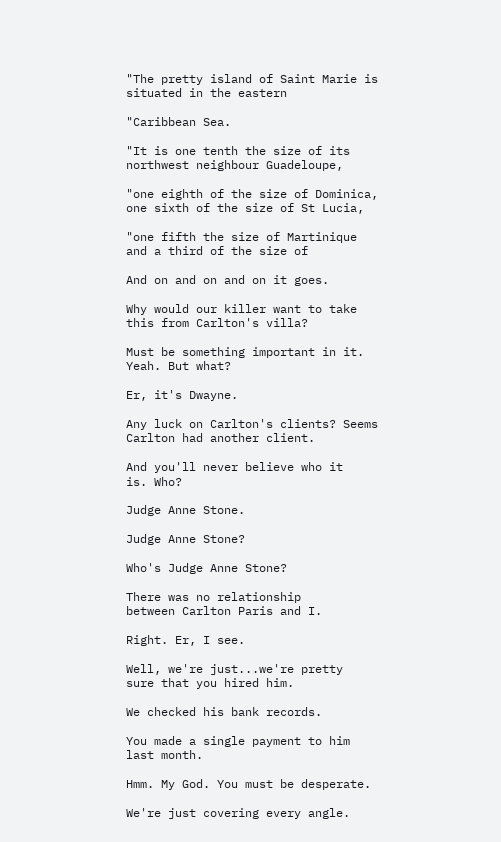"The pretty island of Saint Marie is
situated in the eastern

"Caribbean Sea.

"It is one tenth the size of its
northwest neighbour Guadeloupe,

"one eighth of the size of Dominica,
one sixth of the size of St Lucia,

"one fifth the size of Martinique
and a third of the size of

And on and on and on it goes.

Why would our killer want to take
this from Carlton's villa?

Must be something important in it.
Yeah. But what?

Er, it's Dwayne.

Any luck on Carlton's clients? Seems
Carlton had another client.

And you'll never believe who it
is. Who?

Judge Anne Stone.

Judge Anne Stone?

Who's Judge Anne Stone?

There was no relationship
between Carlton Paris and I.

Right. Er, I see.

Well, we're just...we're pretty
sure that you hired him.

We checked his bank records.

You made a single payment to him
last month.

Hmm. My God. You must be desperate.

We're just covering every angle.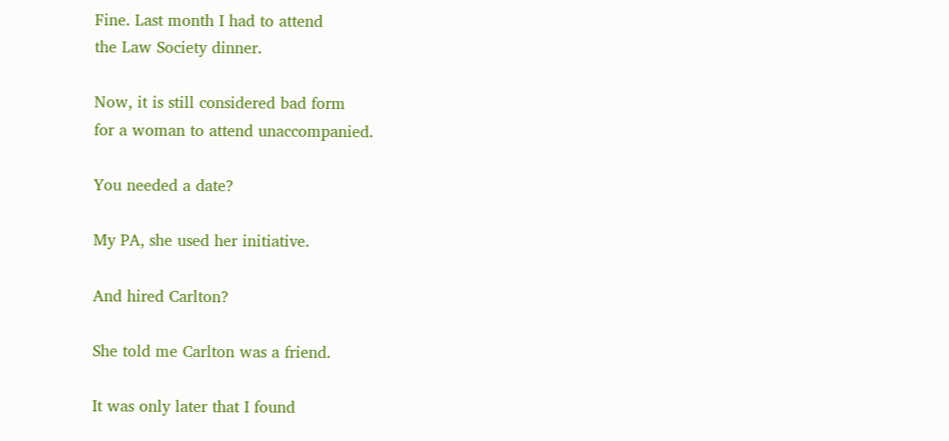Fine. Last month I had to attend
the Law Society dinner.

Now, it is still considered bad form
for a woman to attend unaccompanied.

You needed a date?

My PA, she used her initiative.

And hired Carlton?

She told me Carlton was a friend.

It was only later that I found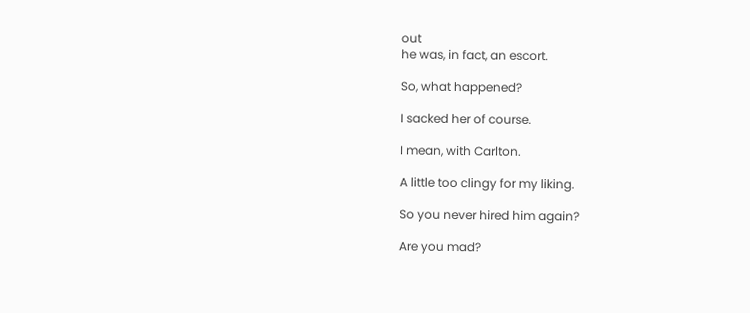out
he was, in fact, an escort.

So, what happened?

I sacked her of course.

I mean, with Carlton.

A little too clingy for my liking.

So you never hired him again?

Are you mad?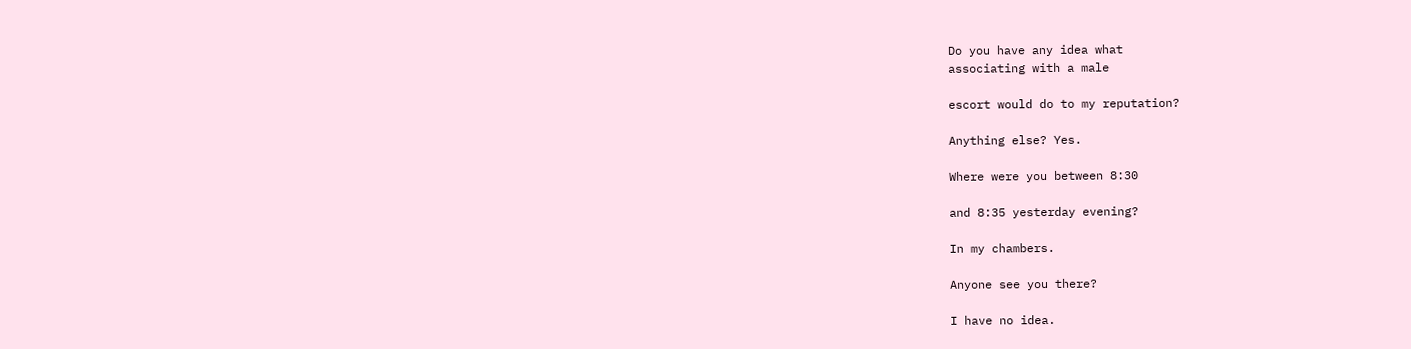Do you have any idea what
associating with a male

escort would do to my reputation?

Anything else? Yes.

Where were you between 8:30

and 8:35 yesterday evening?

In my chambers.

Anyone see you there?

I have no idea.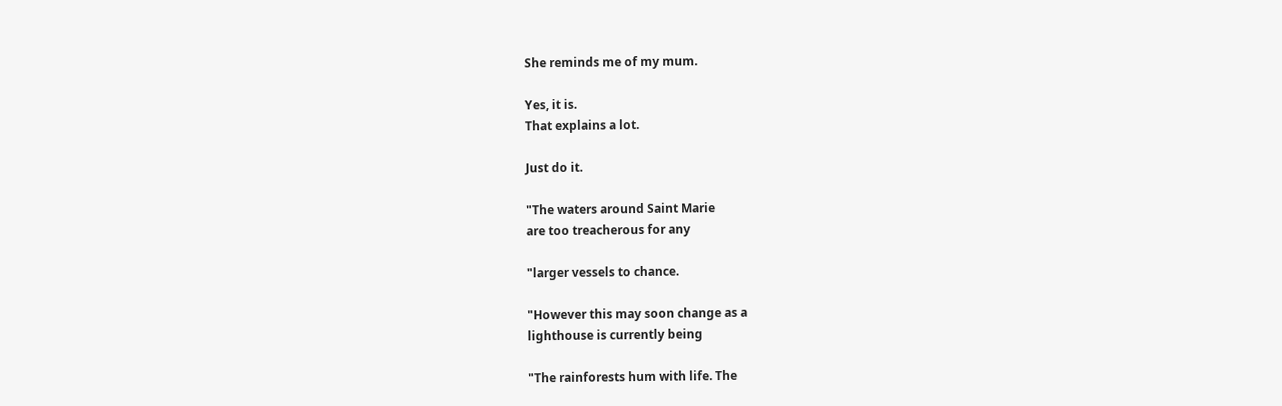She reminds me of my mum.

Yes, it is.
That explains a lot.

Just do it.

"The waters around Saint Marie
are too treacherous for any

"larger vessels to chance.

"However this may soon change as a
lighthouse is currently being

"The rainforests hum with life. The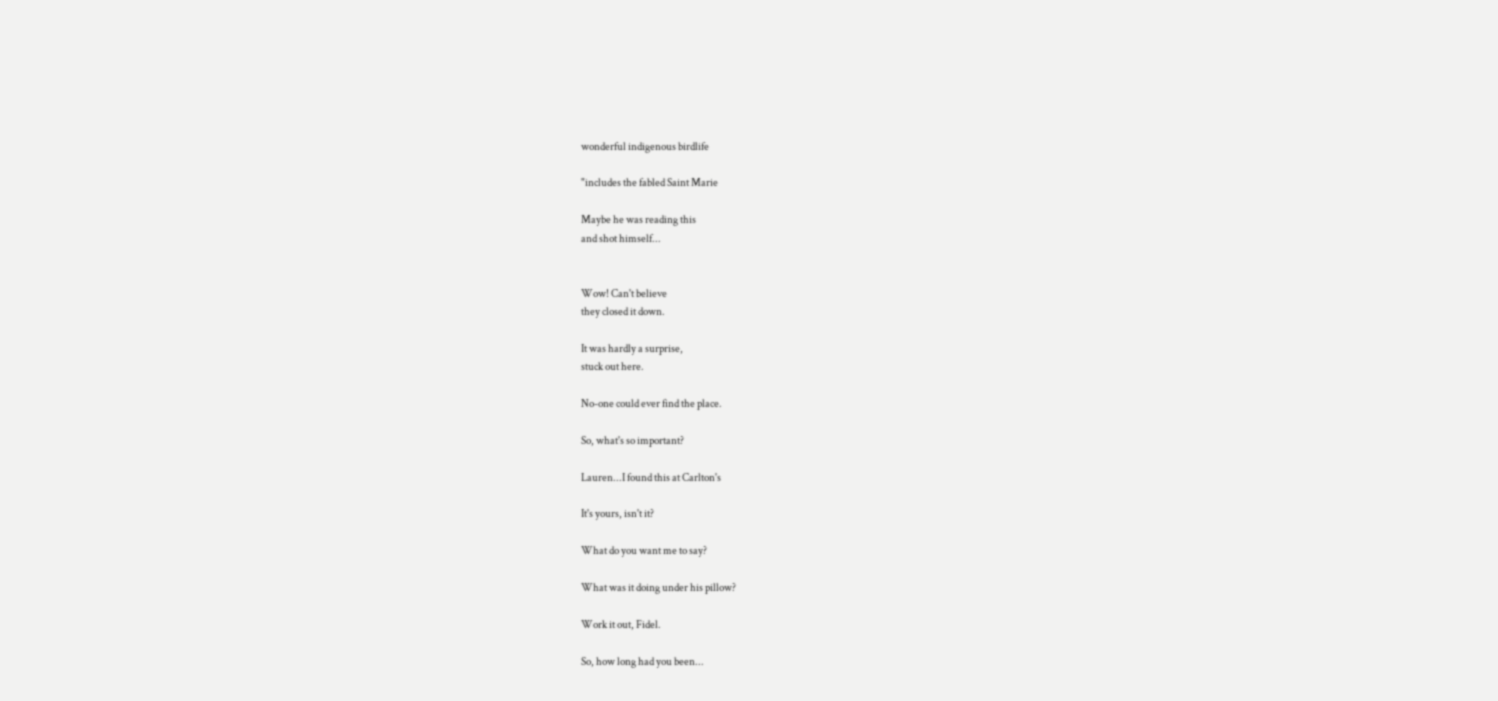wonderful indigenous birdlife

"includes the fabled Saint Marie

Maybe he was reading this
and shot himself...


Wow! Can't believe
they closed it down.

It was hardly a surprise,
stuck out here.

No-one could ever find the place.

So, what's so important?

Lauren...I found this at Carlton's

It's yours, isn't it?

What do you want me to say?

What was it doing under his pillow?

Work it out, Fidel.

So, how long had you been...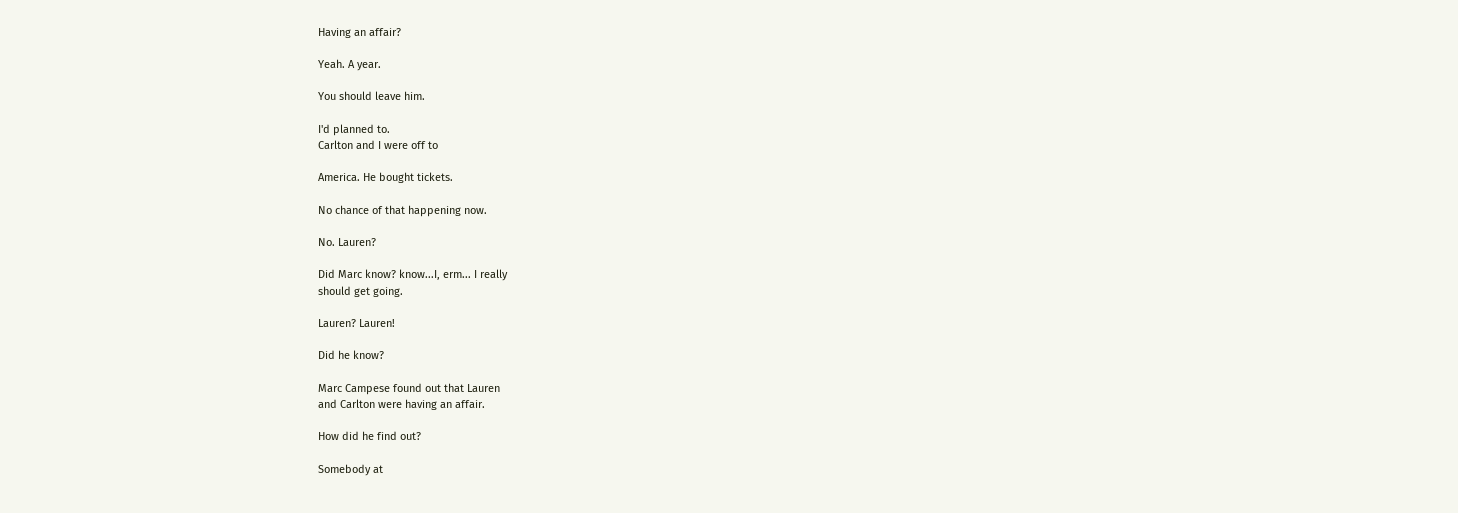Having an affair?

Yeah. A year.

You should leave him.

I'd planned to.
Carlton and I were off to

America. He bought tickets.

No chance of that happening now.

No. Lauren?

Did Marc know? know...I, erm... I really
should get going.

Lauren? Lauren!

Did he know?

Marc Campese found out that Lauren
and Carlton were having an affair.

How did he find out?

Somebody at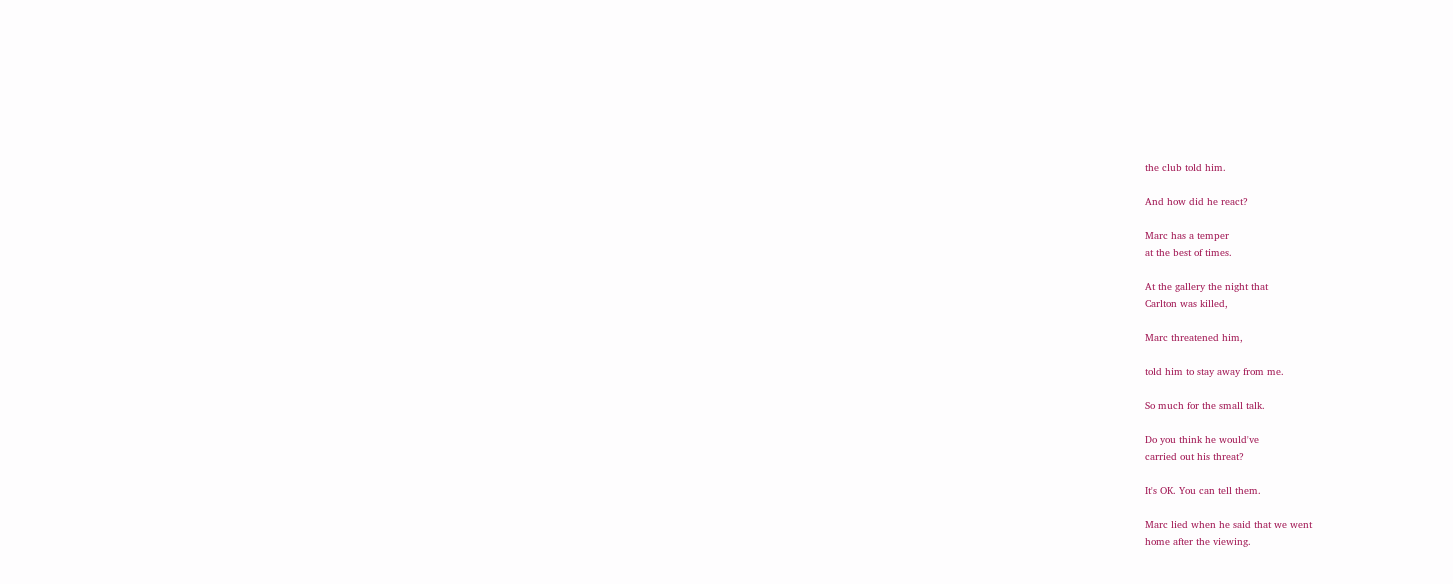the club told him.

And how did he react?

Marc has a temper
at the best of times.

At the gallery the night that
Carlton was killed,

Marc threatened him,

told him to stay away from me.

So much for the small talk.

Do you think he would've
carried out his threat?

It's OK. You can tell them.

Marc lied when he said that we went
home after the viewing.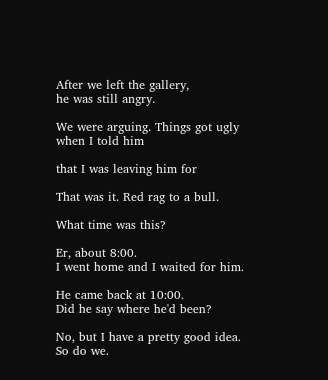After we left the gallery,
he was still angry.

We were arguing. Things got ugly
when I told him

that I was leaving him for

That was it. Red rag to a bull.

What time was this?

Er, about 8:00.
I went home and I waited for him.

He came back at 10:00.
Did he say where he'd been?

No, but I have a pretty good idea.
So do we.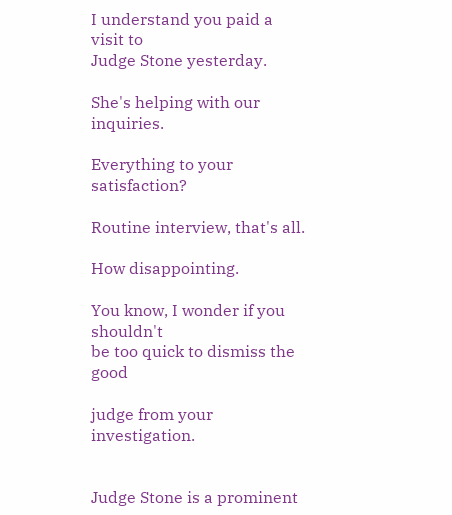I understand you paid a visit to
Judge Stone yesterday.

She's helping with our inquiries.

Everything to your satisfaction?

Routine interview, that's all.

How disappointing.

You know, I wonder if you shouldn't
be too quick to dismiss the good

judge from your investigation.


Judge Stone is a prominent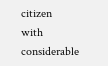citizen
with considerable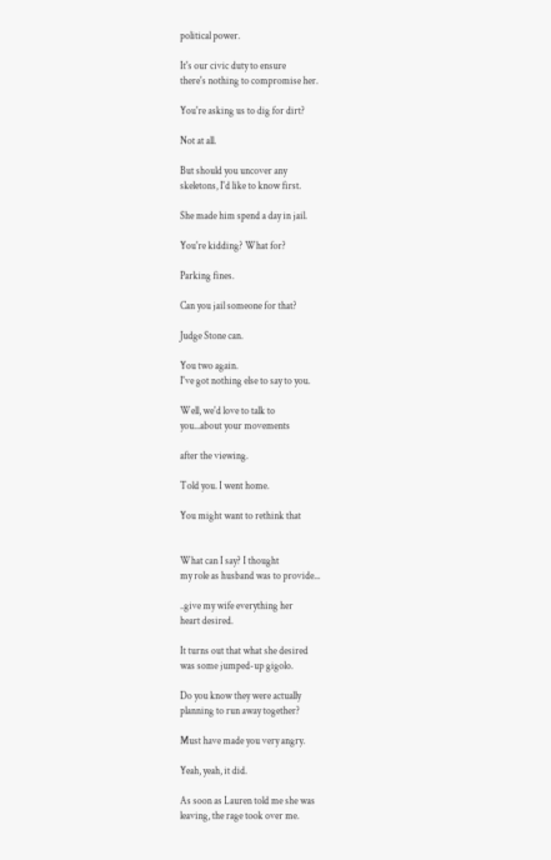political power.

It's our civic duty to ensure
there's nothing to compromise her.

You're asking us to dig for dirt?

Not at all.

But should you uncover any
skeletons, I'd like to know first.

She made him spend a day in jail.

You're kidding? What for?

Parking fines.

Can you jail someone for that?

Judge Stone can.

You two again.
I've got nothing else to say to you.

Well, we'd love to talk to
you...about your movements

after the viewing.

Told you. I went home.

You might want to rethink that


What can I say? I thought
my role as husband was to provide...

..give my wife everything her
heart desired.

It turns out that what she desired
was some jumped-up gigolo.

Do you know they were actually
planning to run away together?

Must have made you very angry.

Yeah, yeah, it did.

As soon as Lauren told me she was
leaving, the rage took over me.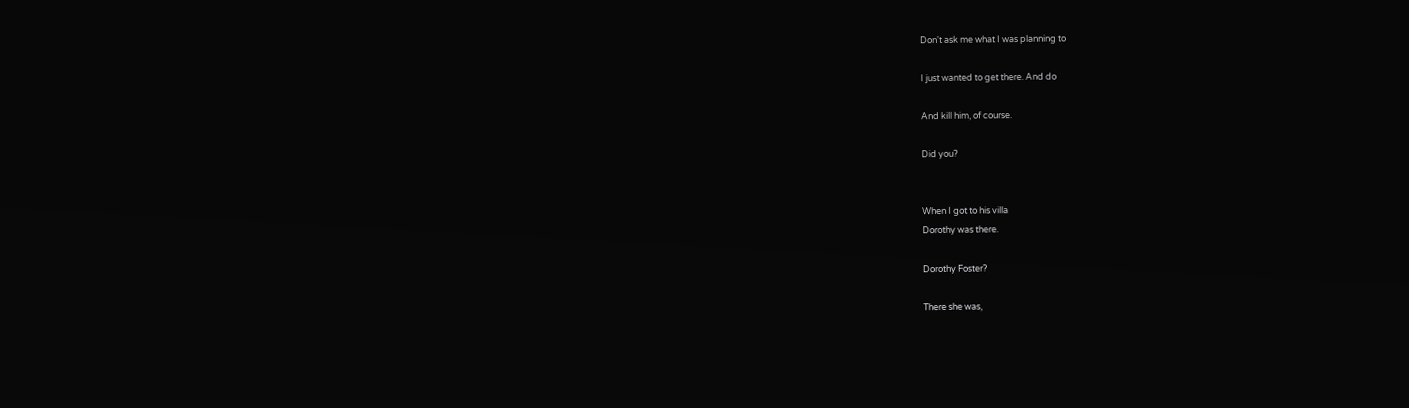Don't ask me what I was planning to

I just wanted to get there. And do

And kill him, of course.

Did you?


When I got to his villa
Dorothy was there.

Dorothy Foster?

There she was,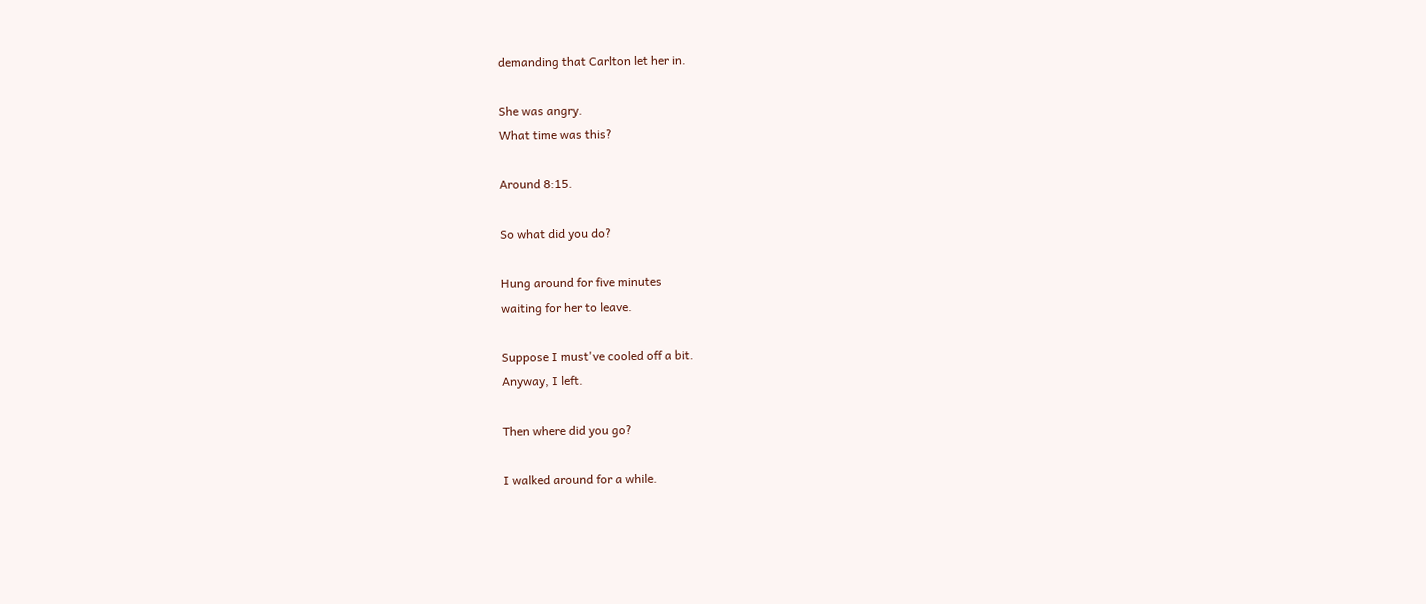demanding that Carlton let her in.

She was angry.
What time was this?

Around 8:15.

So what did you do?

Hung around for five minutes
waiting for her to leave.

Suppose I must've cooled off a bit.
Anyway, I left.

Then where did you go?

I walked around for a while.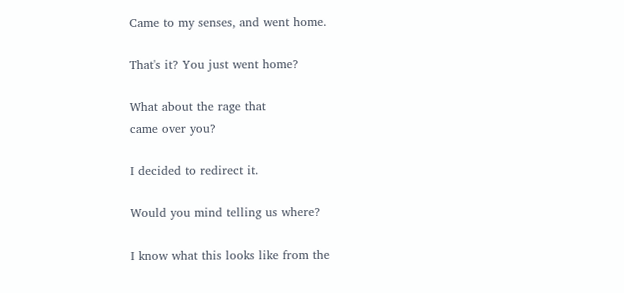Came to my senses, and went home.

That's it? You just went home?

What about the rage that
came over you?

I decided to redirect it.

Would you mind telling us where?

I know what this looks like from the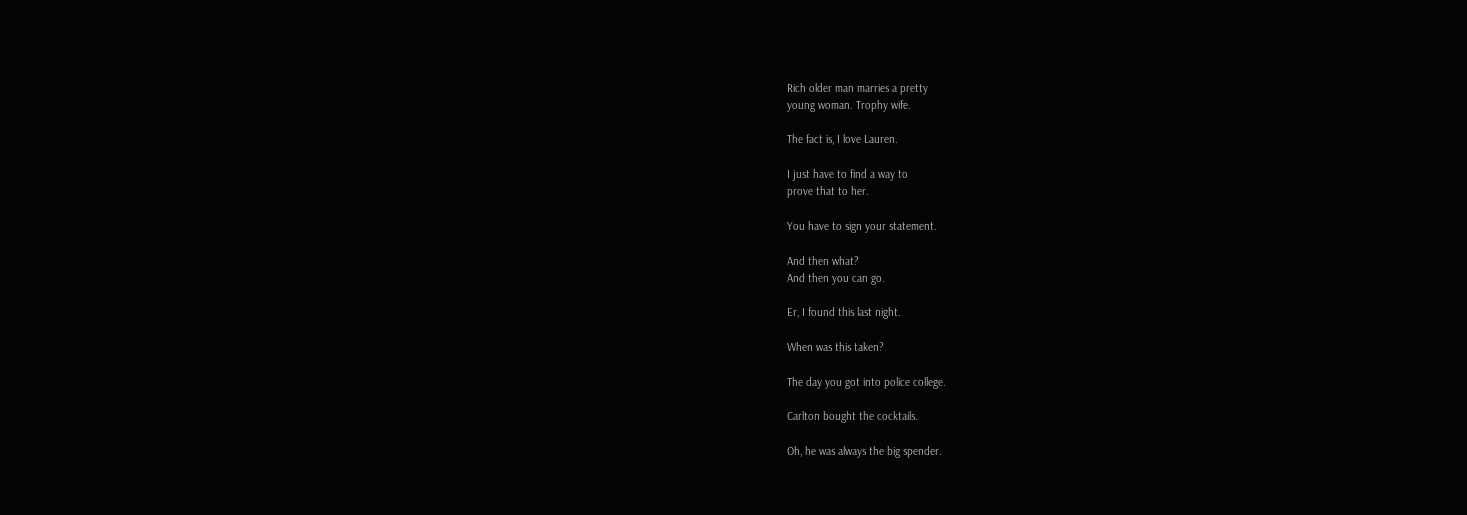Rich older man marries a pretty
young woman. Trophy wife.

The fact is, I love Lauren.

I just have to find a way to
prove that to her.

You have to sign your statement.

And then what?
And then you can go.

Er, I found this last night.

When was this taken?

The day you got into police college.

Carlton bought the cocktails.

Oh, he was always the big spender.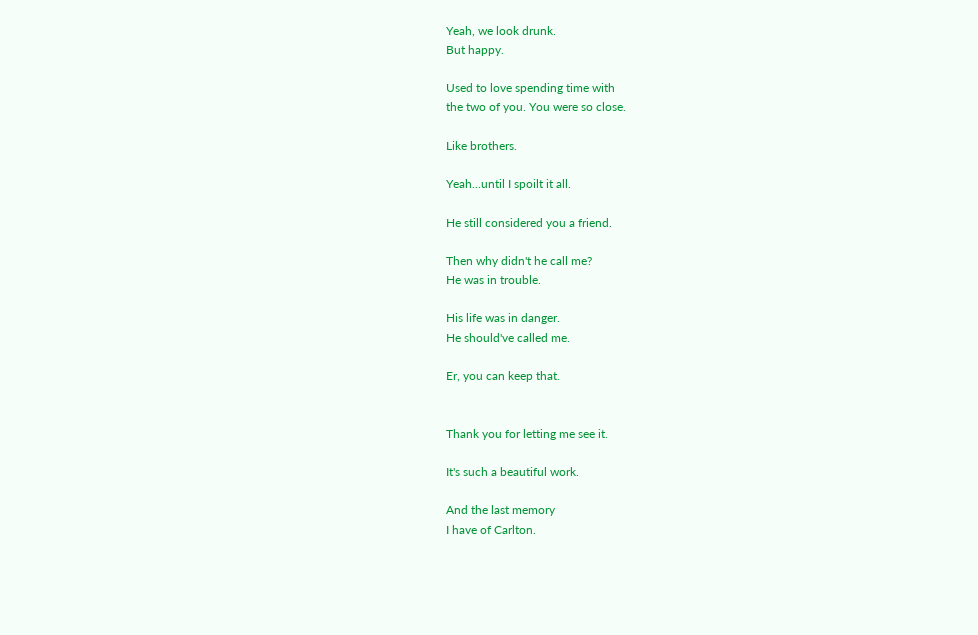Yeah, we look drunk.
But happy.

Used to love spending time with
the two of you. You were so close.

Like brothers.

Yeah...until I spoilt it all.

He still considered you a friend.

Then why didn't he call me?
He was in trouble.

His life was in danger.
He should've called me.

Er, you can keep that.


Thank you for letting me see it.

It's such a beautiful work.

And the last memory
I have of Carlton.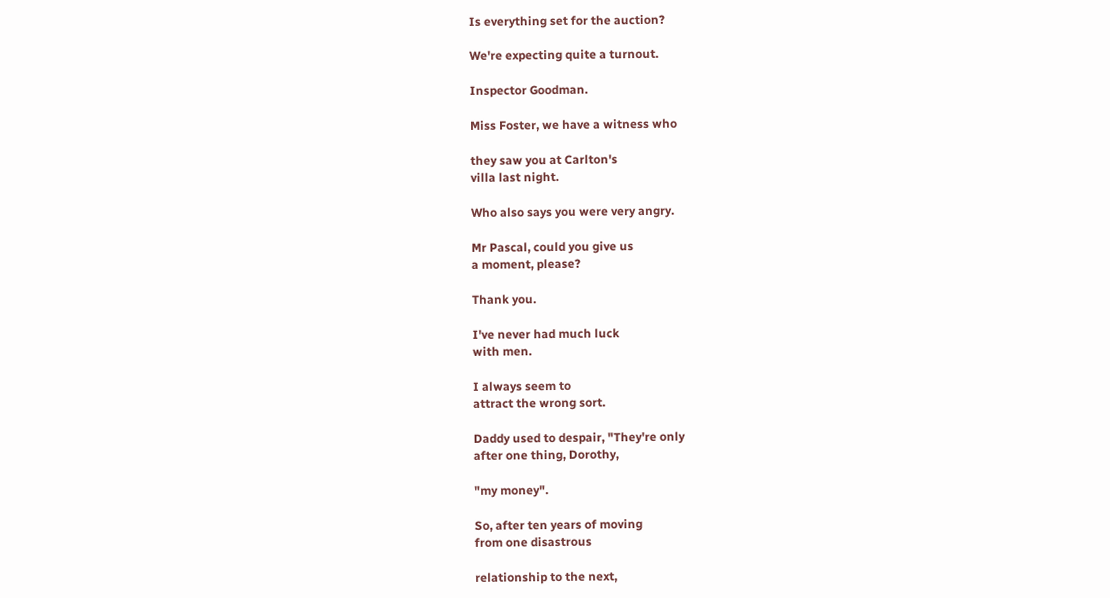Is everything set for the auction?

We're expecting quite a turnout.

Inspector Goodman.

Miss Foster, we have a witness who

they saw you at Carlton's
villa last night.

Who also says you were very angry.

Mr Pascal, could you give us
a moment, please?

Thank you.

I've never had much luck
with men.

I always seem to
attract the wrong sort.

Daddy used to despair, "They're only
after one thing, Dorothy,

"my money".

So, after ten years of moving
from one disastrous

relationship to the next,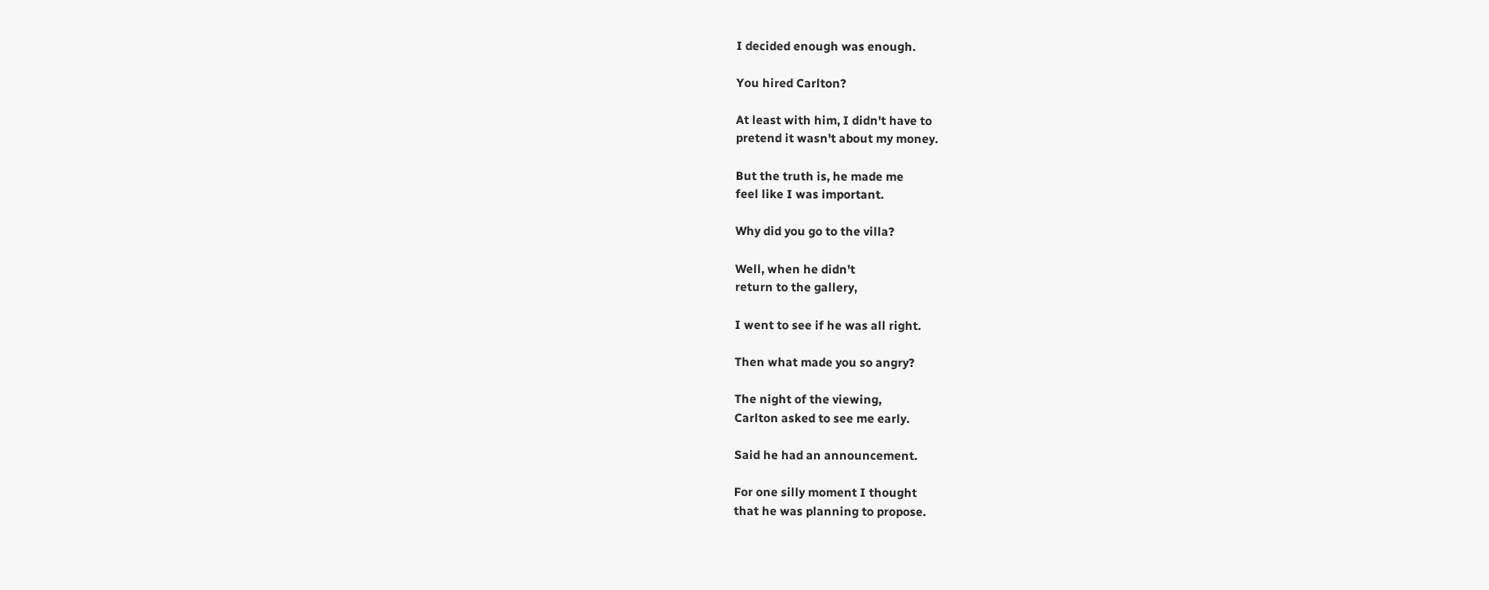I decided enough was enough.

You hired Carlton?

At least with him, I didn't have to
pretend it wasn't about my money.

But the truth is, he made me
feel like I was important.

Why did you go to the villa?

Well, when he didn't
return to the gallery,

I went to see if he was all right.

Then what made you so angry?

The night of the viewing,
Carlton asked to see me early.

Said he had an announcement.

For one silly moment I thought
that he was planning to propose.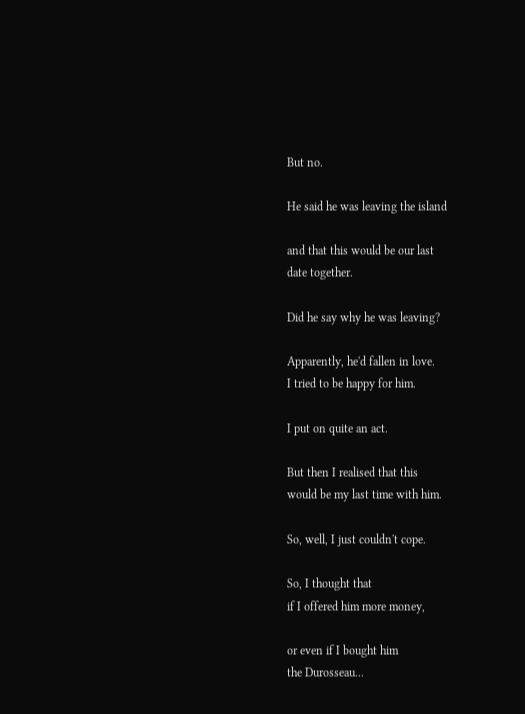But no.

He said he was leaving the island

and that this would be our last
date together.

Did he say why he was leaving?

Apparently, he'd fallen in love.
I tried to be happy for him.

I put on quite an act.

But then I realised that this
would be my last time with him.

So, well, I just couldn't cope.

So, I thought that
if I offered him more money,

or even if I bought him
the Durosseau...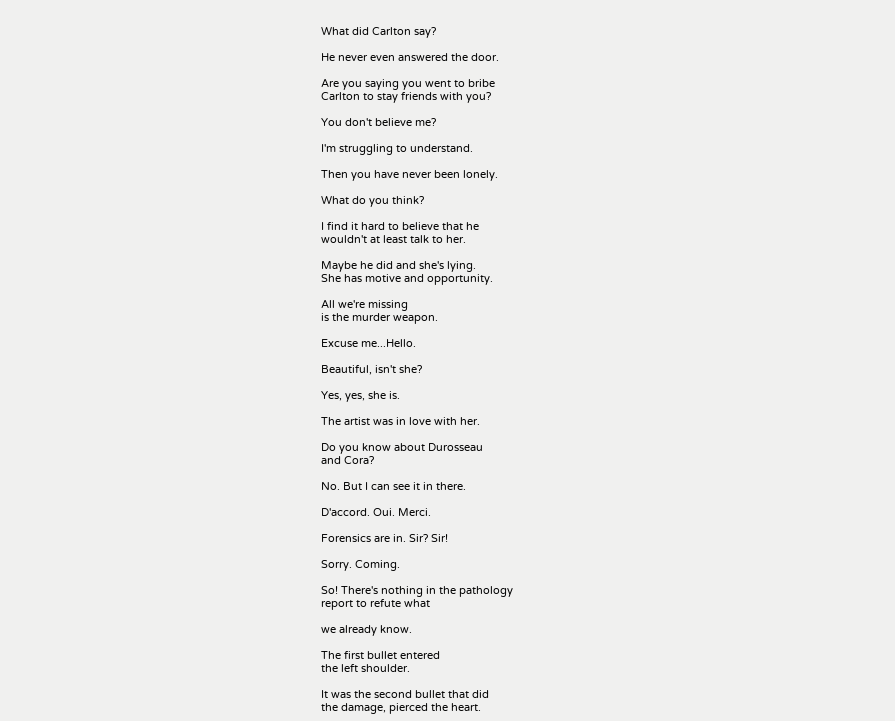What did Carlton say?

He never even answered the door.

Are you saying you went to bribe
Carlton to stay friends with you?

You don't believe me?

I'm struggling to understand.

Then you have never been lonely.

What do you think?

I find it hard to believe that he
wouldn't at least talk to her.

Maybe he did and she's lying.
She has motive and opportunity.

All we're missing
is the murder weapon.

Excuse me...Hello.

Beautiful, isn't she?

Yes, yes, she is.

The artist was in love with her.

Do you know about Durosseau
and Cora?

No. But I can see it in there.

D'accord. Oui. Merci.

Forensics are in. Sir? Sir!

Sorry. Coming.

So! There's nothing in the pathology
report to refute what

we already know.

The first bullet entered
the left shoulder.

It was the second bullet that did
the damage, pierced the heart.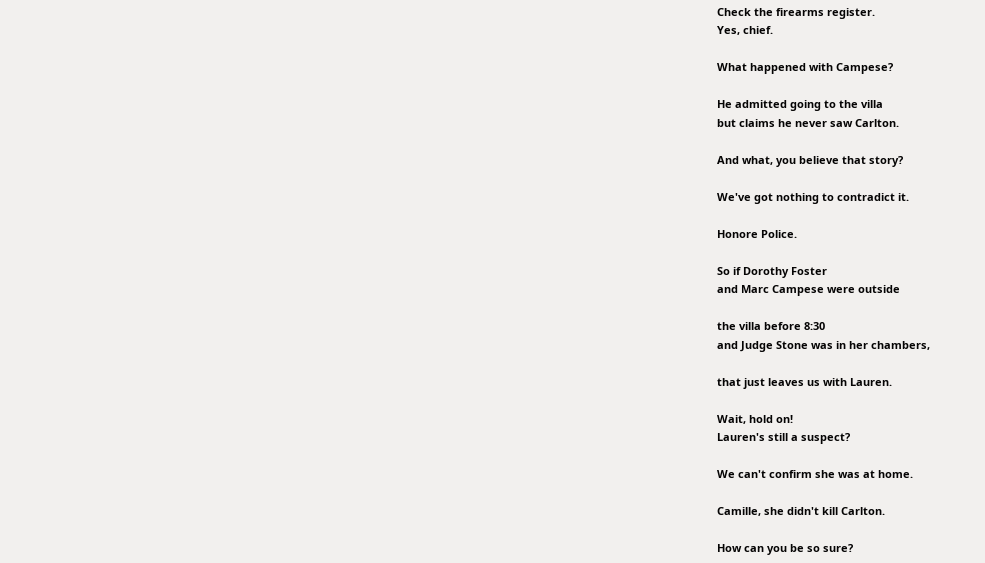Check the firearms register.
Yes, chief.

What happened with Campese?

He admitted going to the villa
but claims he never saw Carlton.

And what, you believe that story?

We've got nothing to contradict it.

Honore Police.

So if Dorothy Foster
and Marc Campese were outside

the villa before 8:30
and Judge Stone was in her chambers,

that just leaves us with Lauren.

Wait, hold on!
Lauren's still a suspect?

We can't confirm she was at home.

Camille, she didn't kill Carlton.

How can you be so sure?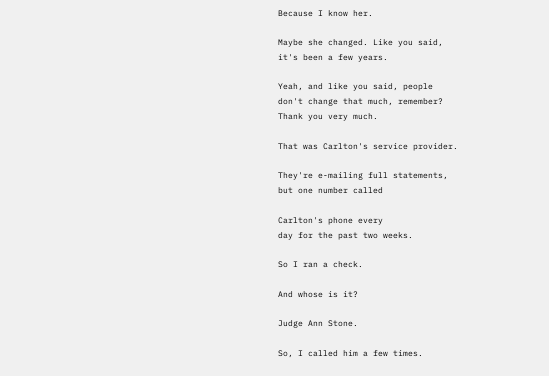Because I know her.

Maybe she changed. Like you said,
it's been a few years.

Yeah, and like you said, people
don't change that much, remember?
Thank you very much.

That was Carlton's service provider.

They're e-mailing full statements,
but one number called

Carlton's phone every
day for the past two weeks.

So I ran a check.

And whose is it?

Judge Ann Stone.

So, I called him a few times.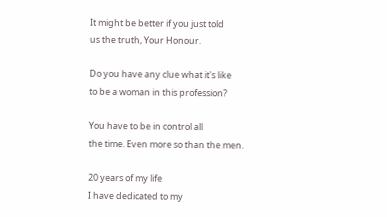It might be better if you just told
us the truth, Your Honour.

Do you have any clue what it's like
to be a woman in this profession?

You have to be in control all
the time. Even more so than the men.

20 years of my life
I have dedicated to my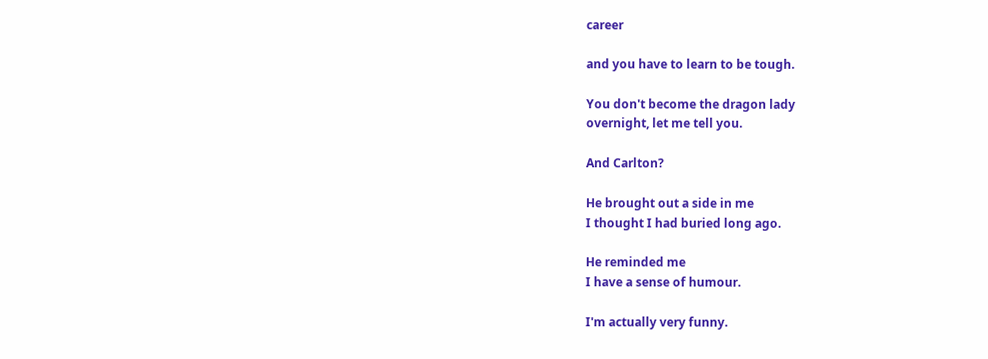career

and you have to learn to be tough.

You don't become the dragon lady
overnight, let me tell you.

And Carlton?

He brought out a side in me
I thought I had buried long ago.

He reminded me
I have a sense of humour.

I'm actually very funny.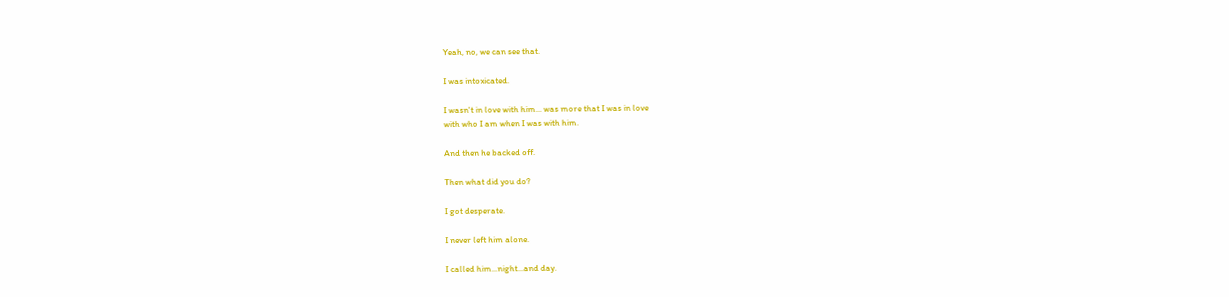Yeah, no, we can see that.

I was intoxicated.

I wasn't in love with him... was more that I was in love
with who I am when I was with him.

And then he backed off.

Then what did you do?

I got desperate.

I never left him alone.

I called him...night...and day.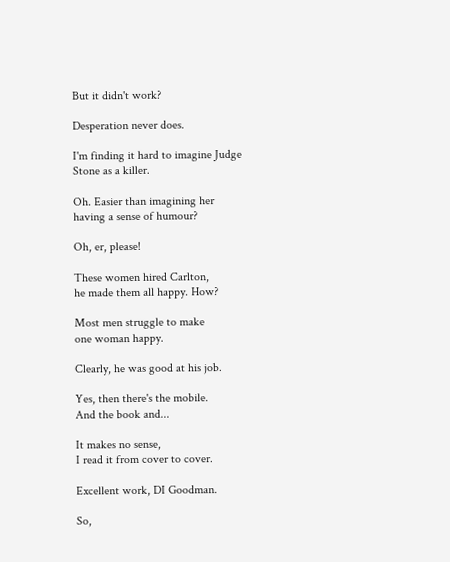But it didn't work?

Desperation never does.

I'm finding it hard to imagine Judge
Stone as a killer.

Oh. Easier than imagining her
having a sense of humour?

Oh, er, please!

These women hired Carlton,
he made them all happy. How?

Most men struggle to make
one woman happy.

Clearly, he was good at his job.

Yes, then there's the mobile.
And the book and...

It makes no sense,
I read it from cover to cover.

Excellent work, DI Goodman.

So,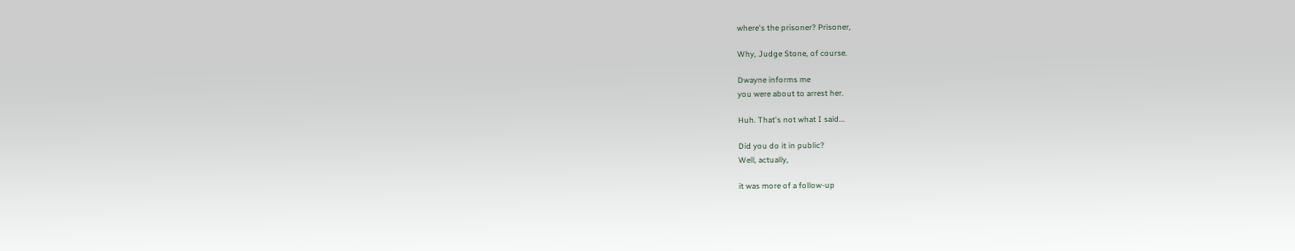where's the prisoner? Prisoner,

Why, Judge Stone, of course.

Dwayne informs me
you were about to arrest her.

Huh. That's not what I said...

Did you do it in public?
Well, actually,

it was more of a follow-up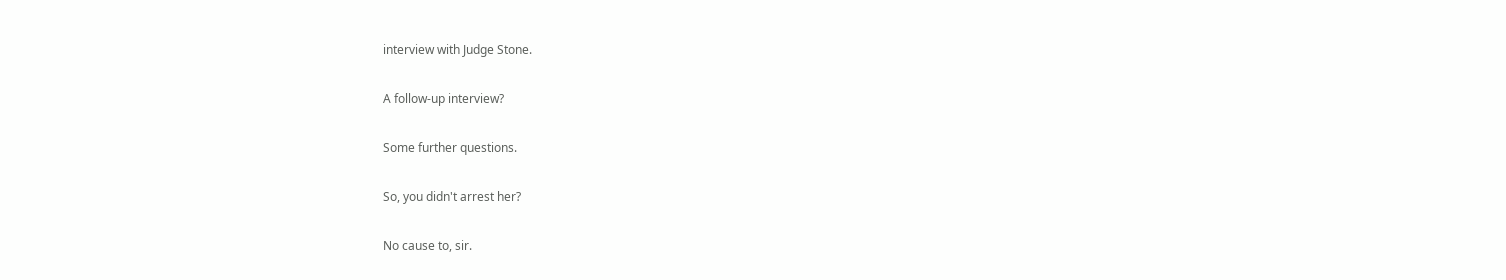interview with Judge Stone.

A follow-up interview?

Some further questions.

So, you didn't arrest her?

No cause to, sir.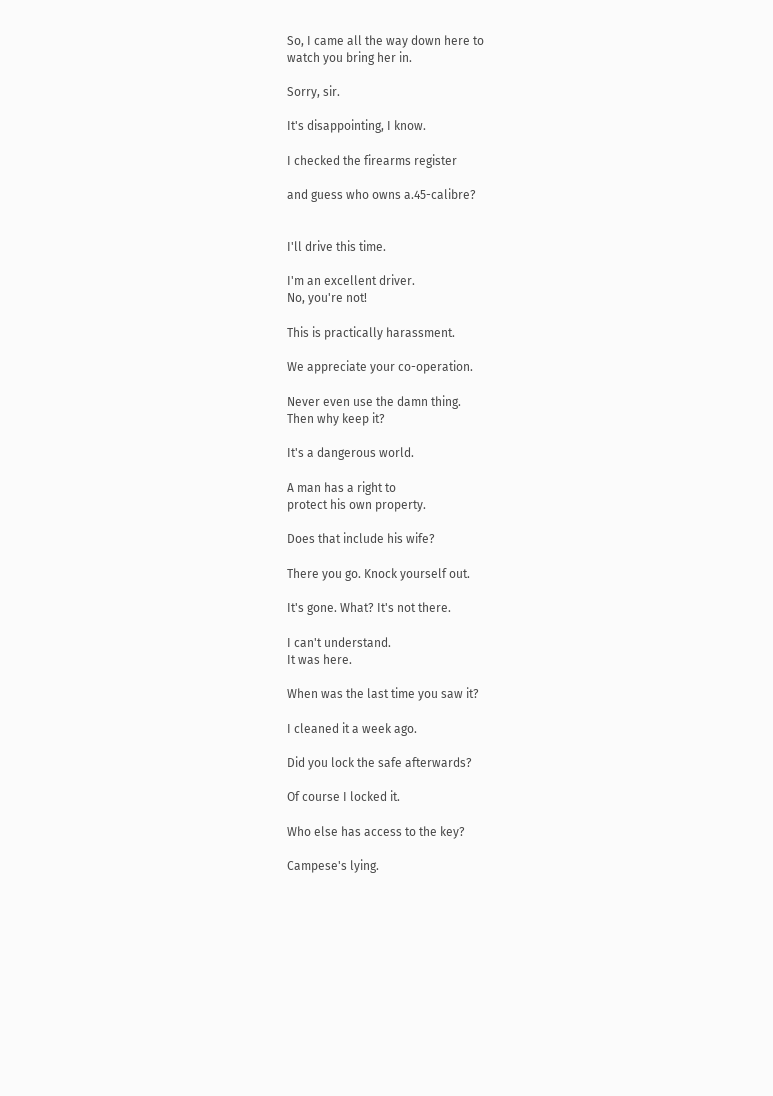So, I came all the way down here to
watch you bring her in.

Sorry, sir.

It's disappointing, I know.

I checked the firearms register

and guess who owns a.45-calibre?


I'll drive this time.

I'm an excellent driver.
No, you're not!

This is practically harassment.

We appreciate your co-operation.

Never even use the damn thing.
Then why keep it?

It's a dangerous world.

A man has a right to
protect his own property.

Does that include his wife?

There you go. Knock yourself out.

It's gone. What? It's not there.

I can't understand.
It was here.

When was the last time you saw it?

I cleaned it a week ago.

Did you lock the safe afterwards?

Of course I locked it.

Who else has access to the key?

Campese's lying.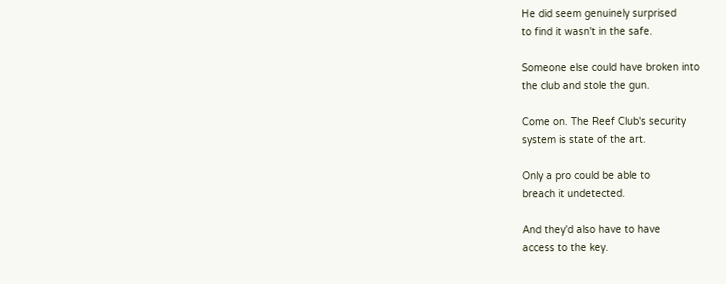He did seem genuinely surprised
to find it wasn't in the safe.

Someone else could have broken into
the club and stole the gun.

Come on. The Reef Club's security
system is state of the art.

Only a pro could be able to
breach it undetected.

And they'd also have to have
access to the key.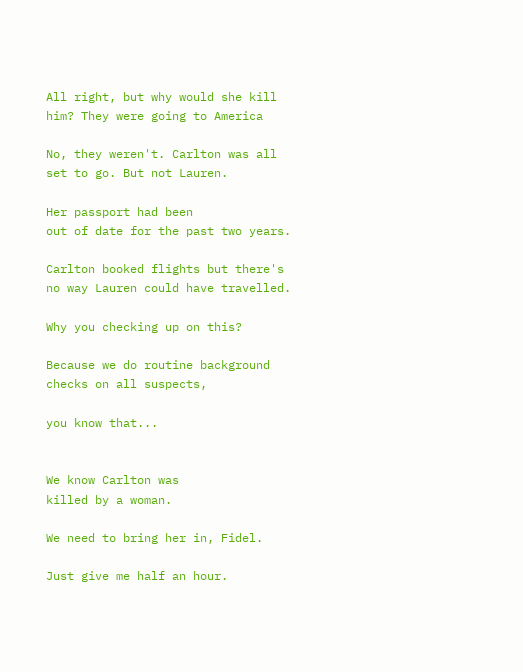All right, but why would she kill
him? They were going to America

No, they weren't. Carlton was all
set to go. But not Lauren.

Her passport had been
out of date for the past two years.

Carlton booked flights but there's
no way Lauren could have travelled.

Why you checking up on this?

Because we do routine background
checks on all suspects,

you know that...


We know Carlton was
killed by a woman.

We need to bring her in, Fidel.

Just give me half an hour.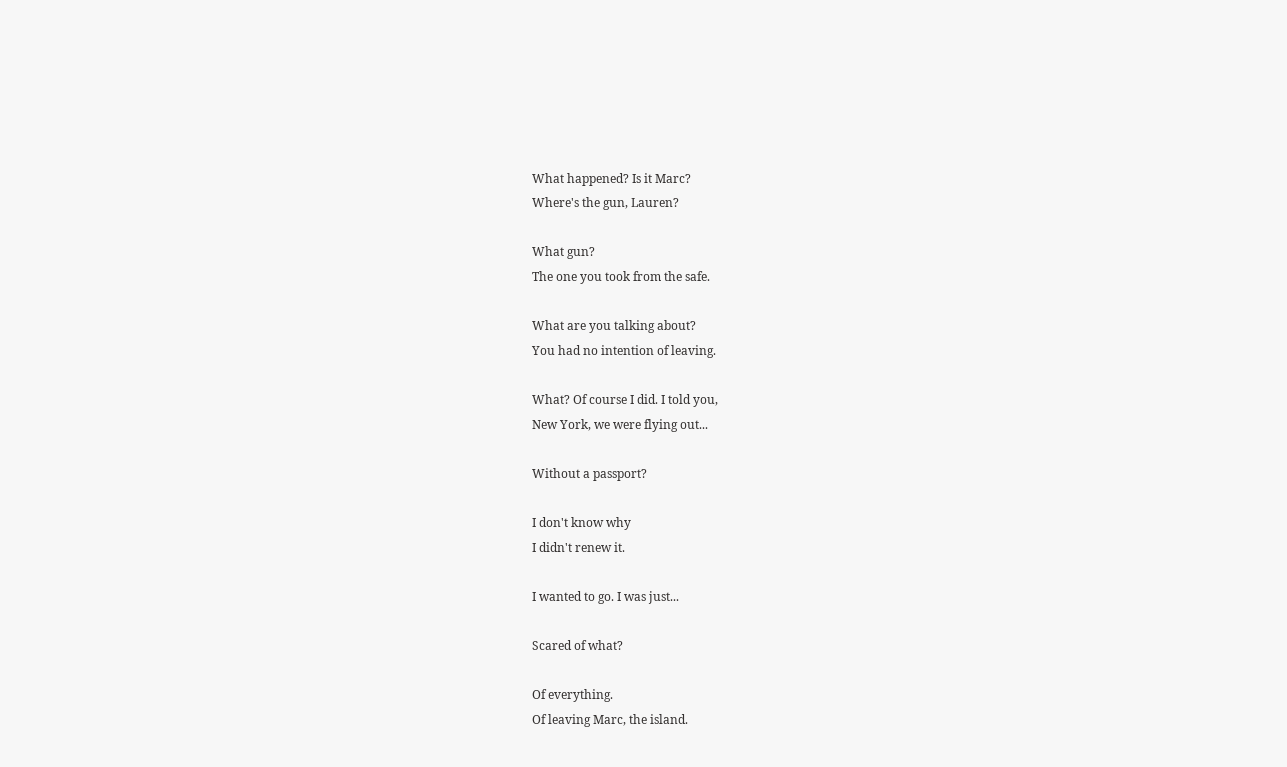What happened? Is it Marc?
Where's the gun, Lauren?

What gun?
The one you took from the safe.

What are you talking about?
You had no intention of leaving.

What? Of course I did. I told you,
New York, we were flying out...

Without a passport?

I don't know why
I didn't renew it.

I wanted to go. I was just...

Scared of what?

Of everything.
Of leaving Marc, the island.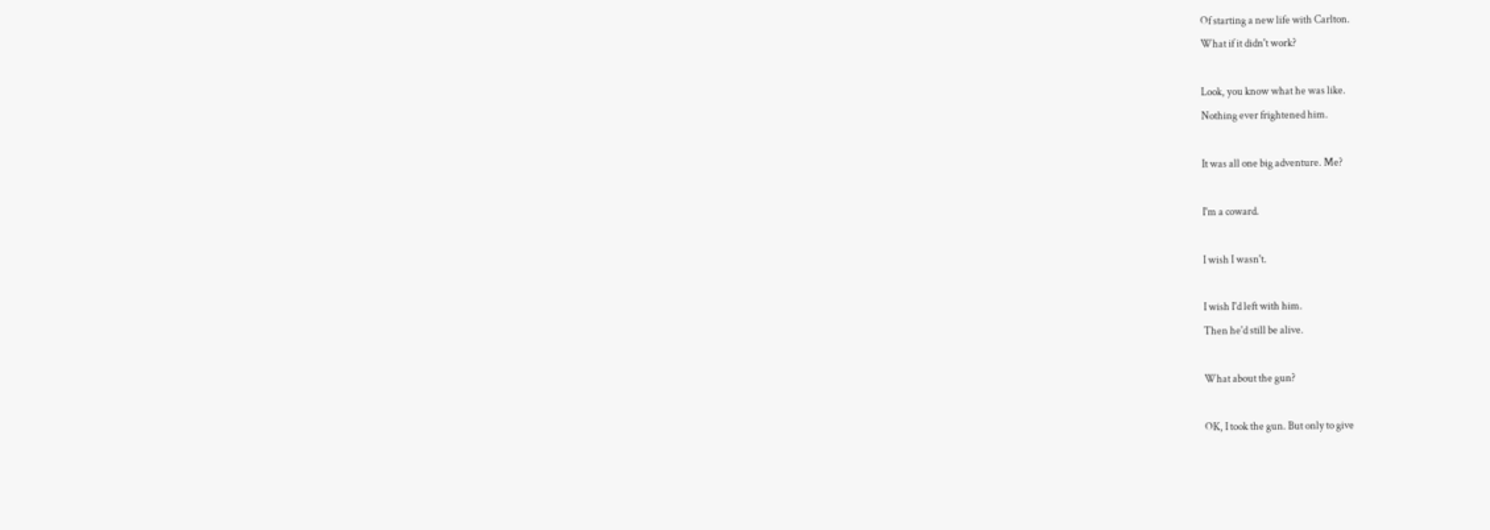Of starting a new life with Carlton.
What if it didn't work?

Look, you know what he was like.
Nothing ever frightened him.

It was all one big adventure. Me?

I'm a coward.

I wish I wasn't.

I wish I'd left with him.
Then he'd still be alive.

What about the gun?

OK, I took the gun. But only to give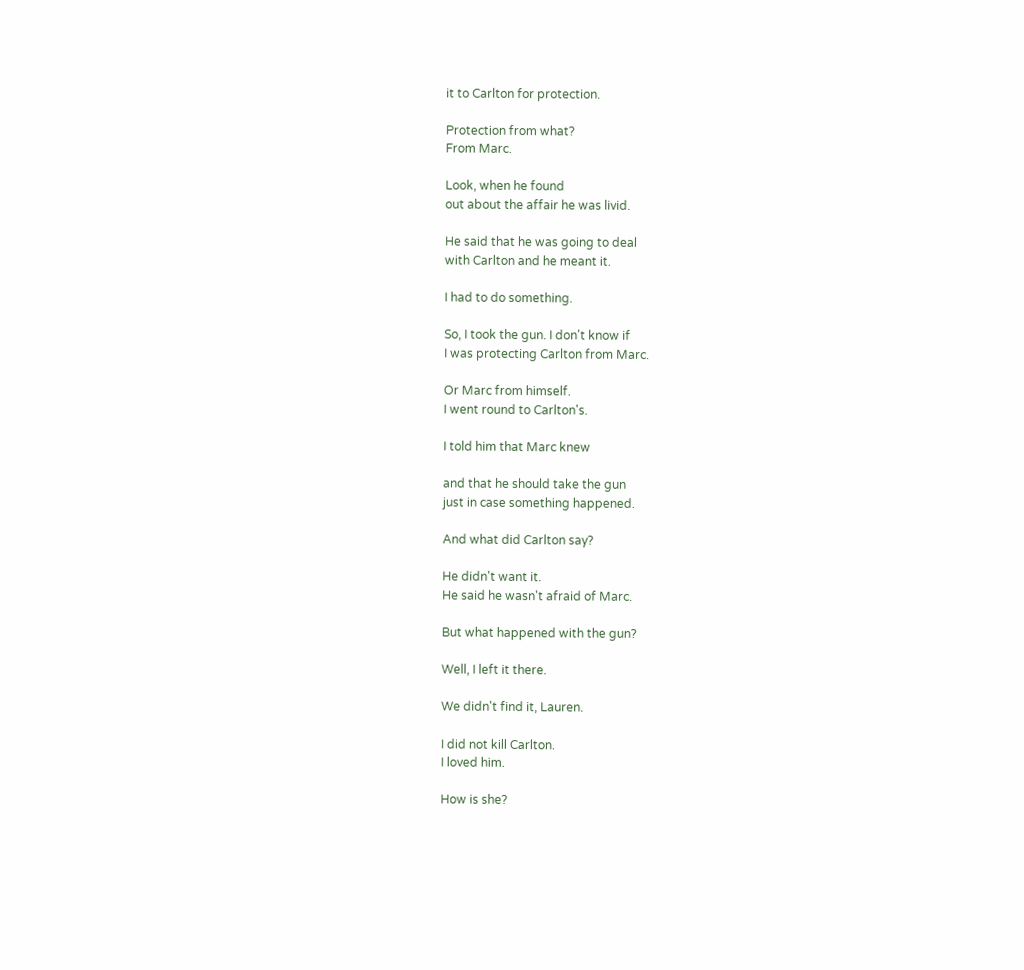it to Carlton for protection.

Protection from what?
From Marc.

Look, when he found
out about the affair he was livid.

He said that he was going to deal
with Carlton and he meant it.

I had to do something.

So, I took the gun. I don't know if
I was protecting Carlton from Marc.

Or Marc from himself.
I went round to Carlton's.

I told him that Marc knew

and that he should take the gun
just in case something happened.

And what did Carlton say?

He didn't want it.
He said he wasn't afraid of Marc.

But what happened with the gun?

Well, I left it there.

We didn't find it, Lauren.

I did not kill Carlton.
I loved him.

How is she?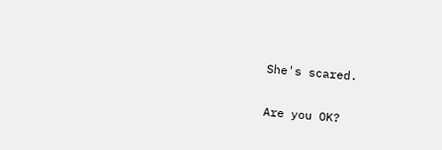She's scared.

Are you OK?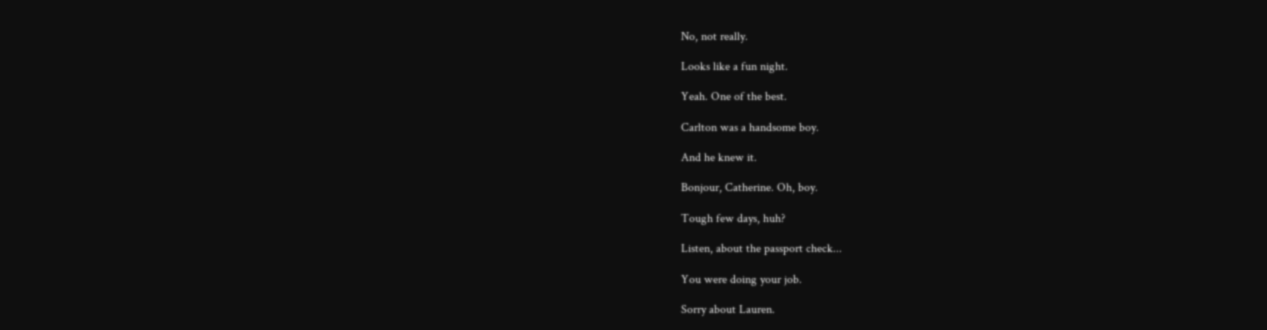No, not really.

Looks like a fun night.

Yeah. One of the best.

Carlton was a handsome boy.

And he knew it.

Bonjour, Catherine. Oh, boy.

Tough few days, huh?

Listen, about the passport check...

You were doing your job.

Sorry about Lauren.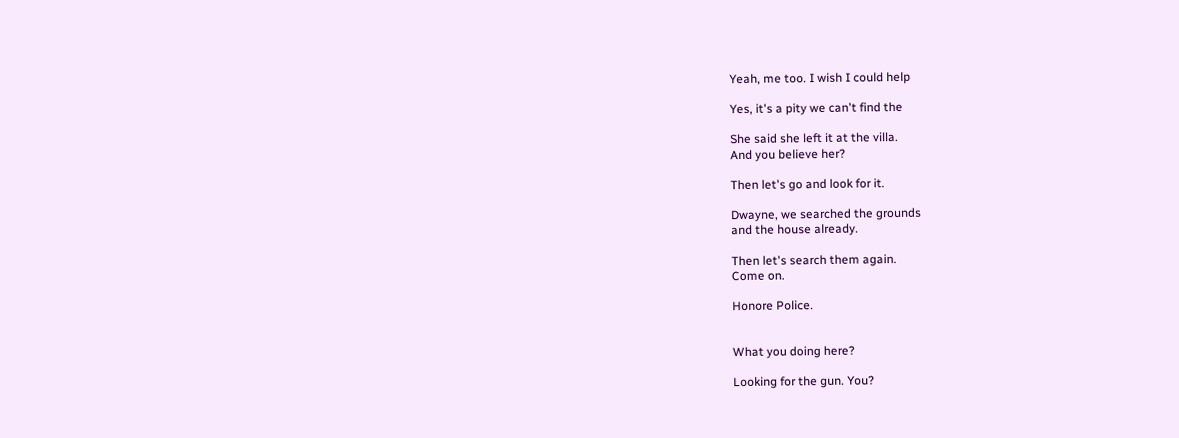Yeah, me too. I wish I could help

Yes, it's a pity we can't find the

She said she left it at the villa.
And you believe her?

Then let's go and look for it.

Dwayne, we searched the grounds
and the house already.

Then let's search them again.
Come on.

Honore Police.


What you doing here?

Looking for the gun. You?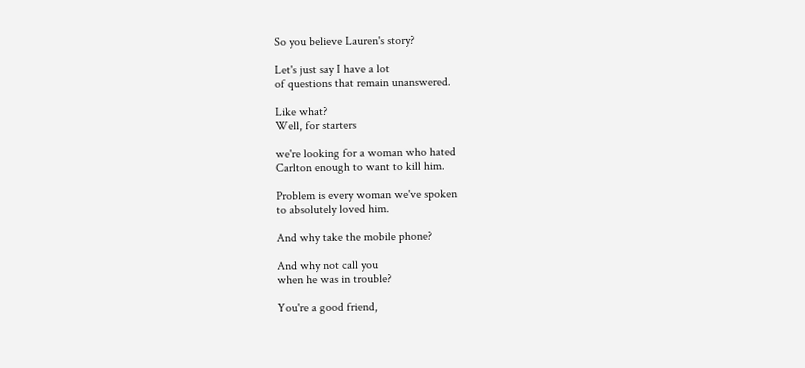So you believe Lauren's story?

Let's just say I have a lot
of questions that remain unanswered.

Like what?
Well, for starters

we're looking for a woman who hated
Carlton enough to want to kill him.

Problem is every woman we've spoken
to absolutely loved him.

And why take the mobile phone?

And why not call you
when he was in trouble?

You're a good friend,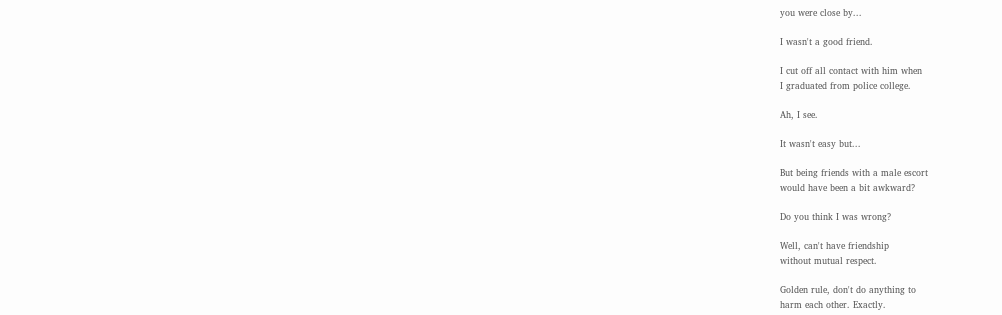you were close by...

I wasn't a good friend.

I cut off all contact with him when
I graduated from police college.

Ah, I see.

It wasn't easy but...

But being friends with a male escort
would have been a bit awkward?

Do you think I was wrong?

Well, can't have friendship
without mutual respect.

Golden rule, don't do anything to
harm each other. Exactly.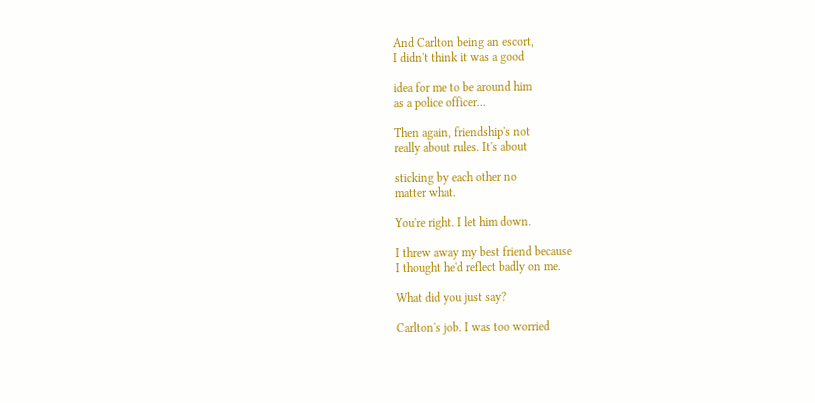And Carlton being an escort,
I didn't think it was a good

idea for me to be around him
as a police officer...

Then again, friendship's not
really about rules. It's about

sticking by each other no
matter what.

You're right. I let him down.

I threw away my best friend because
I thought he'd reflect badly on me.

What did you just say?

Carlton's job. I was too worried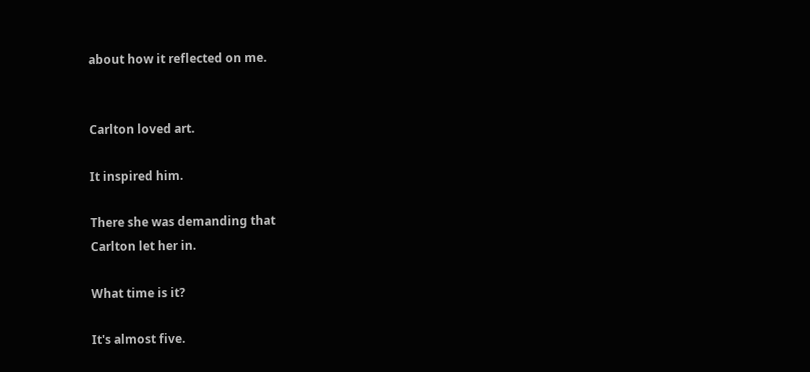about how it reflected on me.


Carlton loved art.

It inspired him.

There she was demanding that
Carlton let her in.

What time is it?

It's almost five.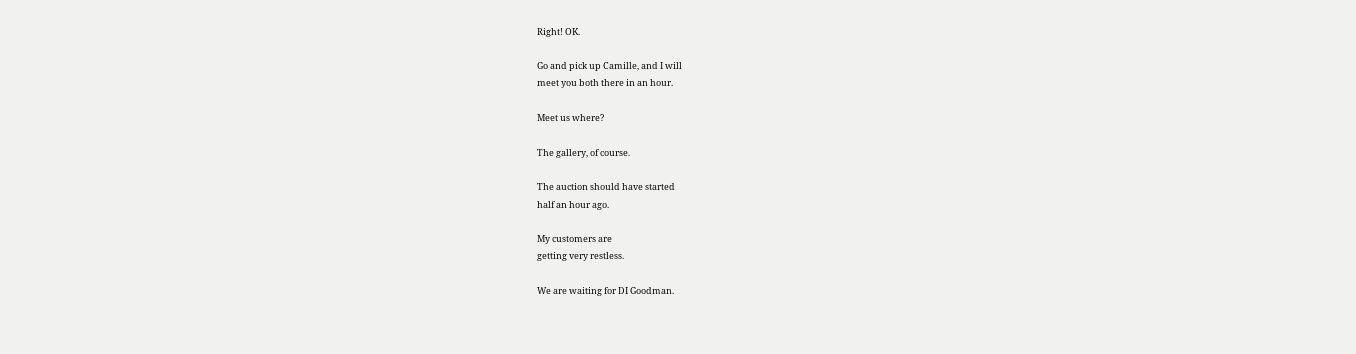Right! OK.

Go and pick up Camille, and I will
meet you both there in an hour.

Meet us where?

The gallery, of course.

The auction should have started
half an hour ago.

My customers are
getting very restless.

We are waiting for DI Goodman.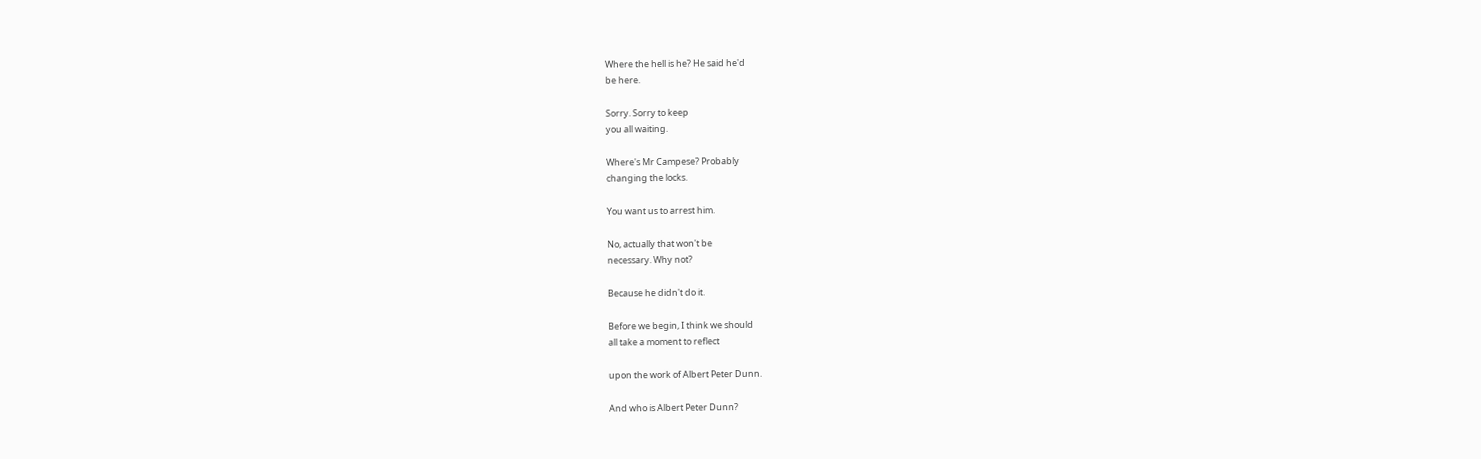Where the hell is he? He said he'd
be here.

Sorry. Sorry to keep
you all waiting.

Where's Mr Campese? Probably
changing the locks.

You want us to arrest him.

No, actually that won't be
necessary. Why not?

Because he didn't do it.

Before we begin, I think we should
all take a moment to reflect

upon the work of Albert Peter Dunn.

And who is Albert Peter Dunn?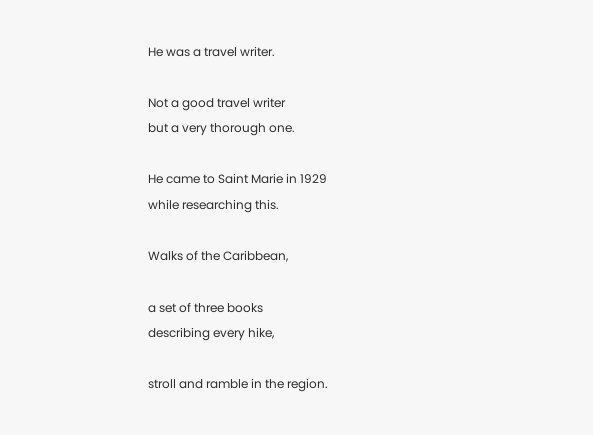He was a travel writer.

Not a good travel writer
but a very thorough one.

He came to Saint Marie in 1929
while researching this.

Walks of the Caribbean,

a set of three books
describing every hike,

stroll and ramble in the region.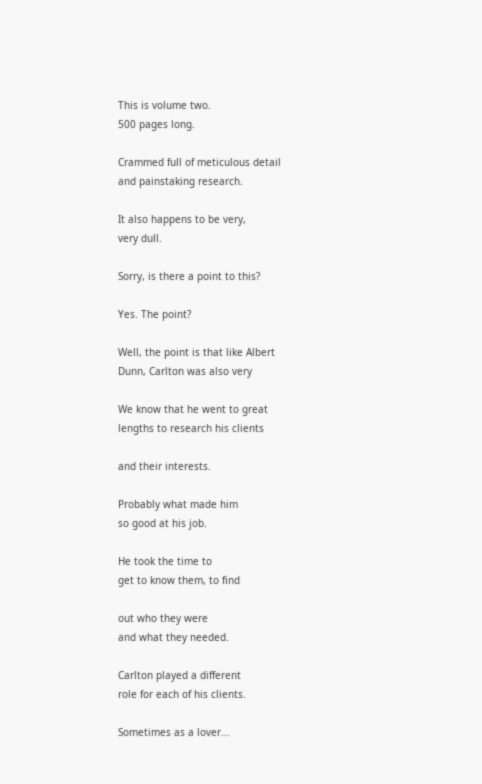This is volume two.
500 pages long.

Crammed full of meticulous detail
and painstaking research.

It also happens to be very,
very dull.

Sorry, is there a point to this?

Yes. The point?

Well, the point is that like Albert
Dunn, Carlton was also very

We know that he went to great
lengths to research his clients

and their interests.

Probably what made him
so good at his job.

He took the time to
get to know them, to find

out who they were
and what they needed.

Carlton played a different
role for each of his clients.

Sometimes as a lover...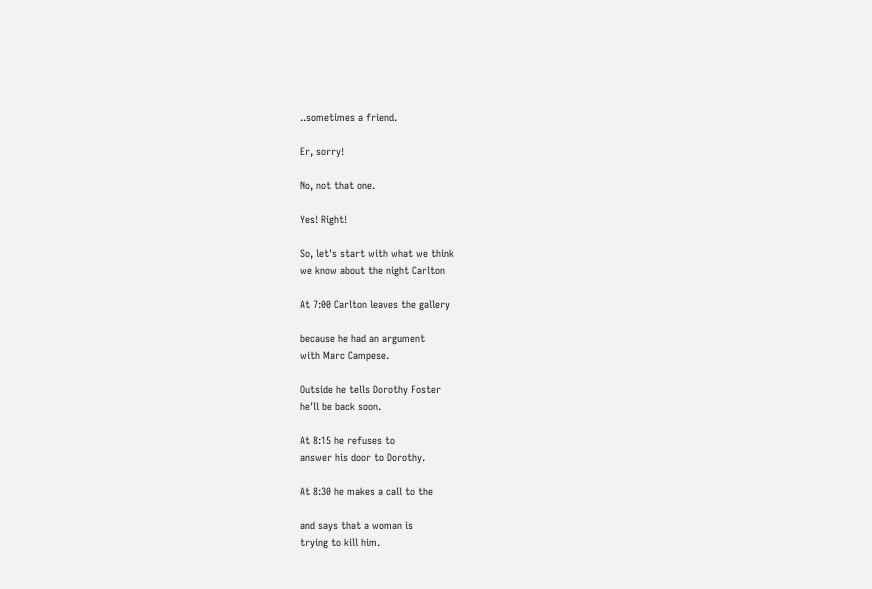..sometimes a friend.

Er, sorry!

No, not that one.

Yes! Right!

So, let's start with what we think
we know about the night Carlton

At 7:00 Carlton leaves the gallery

because he had an argument
with Marc Campese.

Outside he tells Dorothy Foster
he'll be back soon.

At 8:15 he refuses to
answer his door to Dorothy.

At 8:30 he makes a call to the

and says that a woman is
trying to kill him.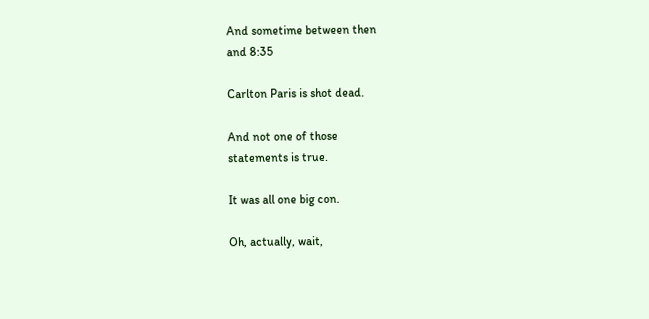And sometime between then
and 8:35

Carlton Paris is shot dead.

And not one of those
statements is true.

It was all one big con.

Oh, actually, wait,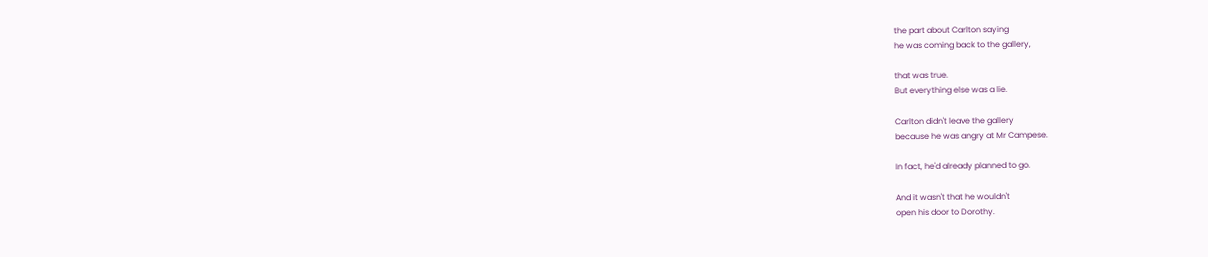the part about Carlton saying
he was coming back to the gallery,

that was true.
But everything else was a lie.

Carlton didn't leave the gallery
because he was angry at Mr Campese.

In fact, he'd already planned to go.

And it wasn't that he wouldn't
open his door to Dorothy.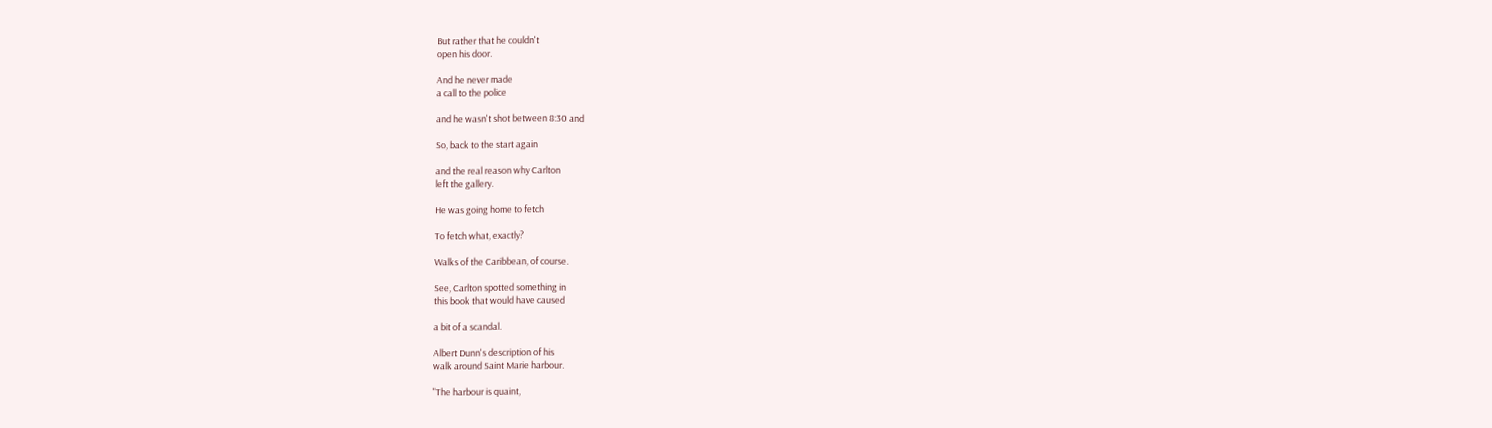But rather that he couldn't
open his door.

And he never made
a call to the police

and he wasn't shot between 8:30 and

So, back to the start again

and the real reason why Carlton
left the gallery.

He was going home to fetch

To fetch what, exactly?

Walks of the Caribbean, of course.

See, Carlton spotted something in
this book that would have caused

a bit of a scandal.

Albert Dunn's description of his
walk around Saint Marie harbour.

"The harbour is quaint,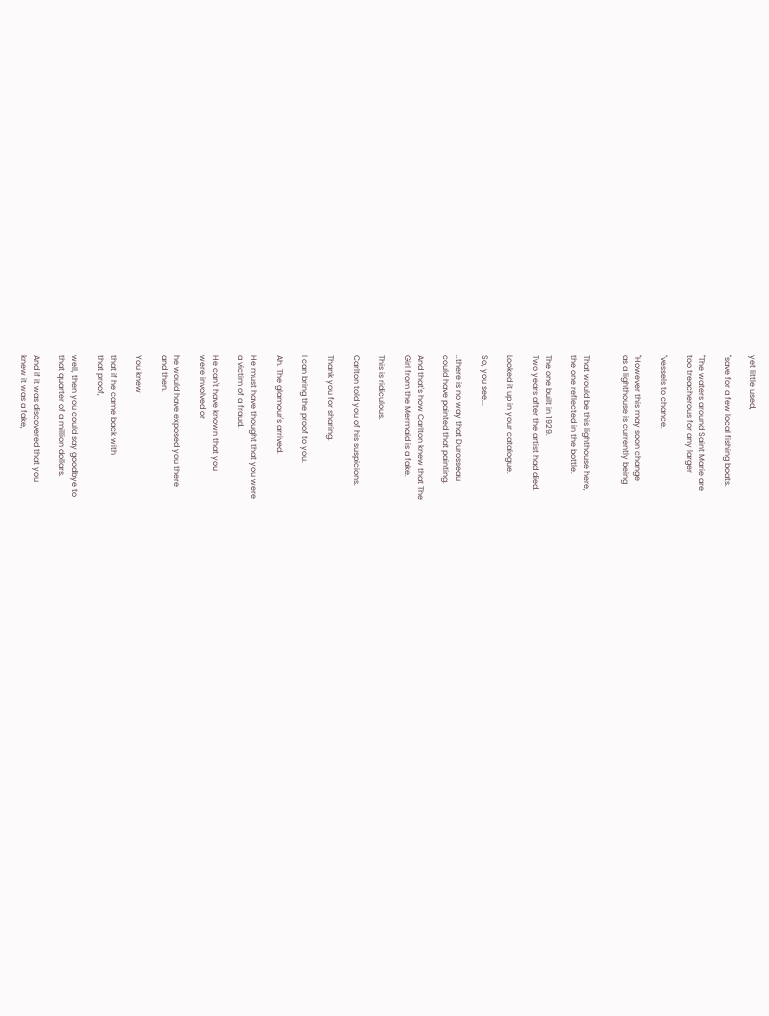yet little used,

"save for a few local fishing boats.

"The waters around Saint Marie are
too treacherous for any larger

"vessels to chance.

"However this may soon change
as a lighthouse is currently being


That would be this lighthouse here,
the one reflected in the bottle.

The one built in 1929.
Two years after the artist had died.

Looked it up in your catalogue.

So, you see...

..there is no way that Durosseau
could have painted that painting.

And that's how Carlton knew that The
Girl from the Mermaid is a fake.

This is ridiculous.

Carlton told you of his suspicions.

Thank you for sharing.

I can bring the proof to you.

Ah. The glamour's arrived.

He must have thought that you were
a victim of a fraud.

He can't have known that you
were involved or

he would have exposed you there
and then.

You knew

that if he came back with
that proof,

well, then you could say goodbye to
that quarter of a million dollars.

And if it was discovered that you
knew it was a fake,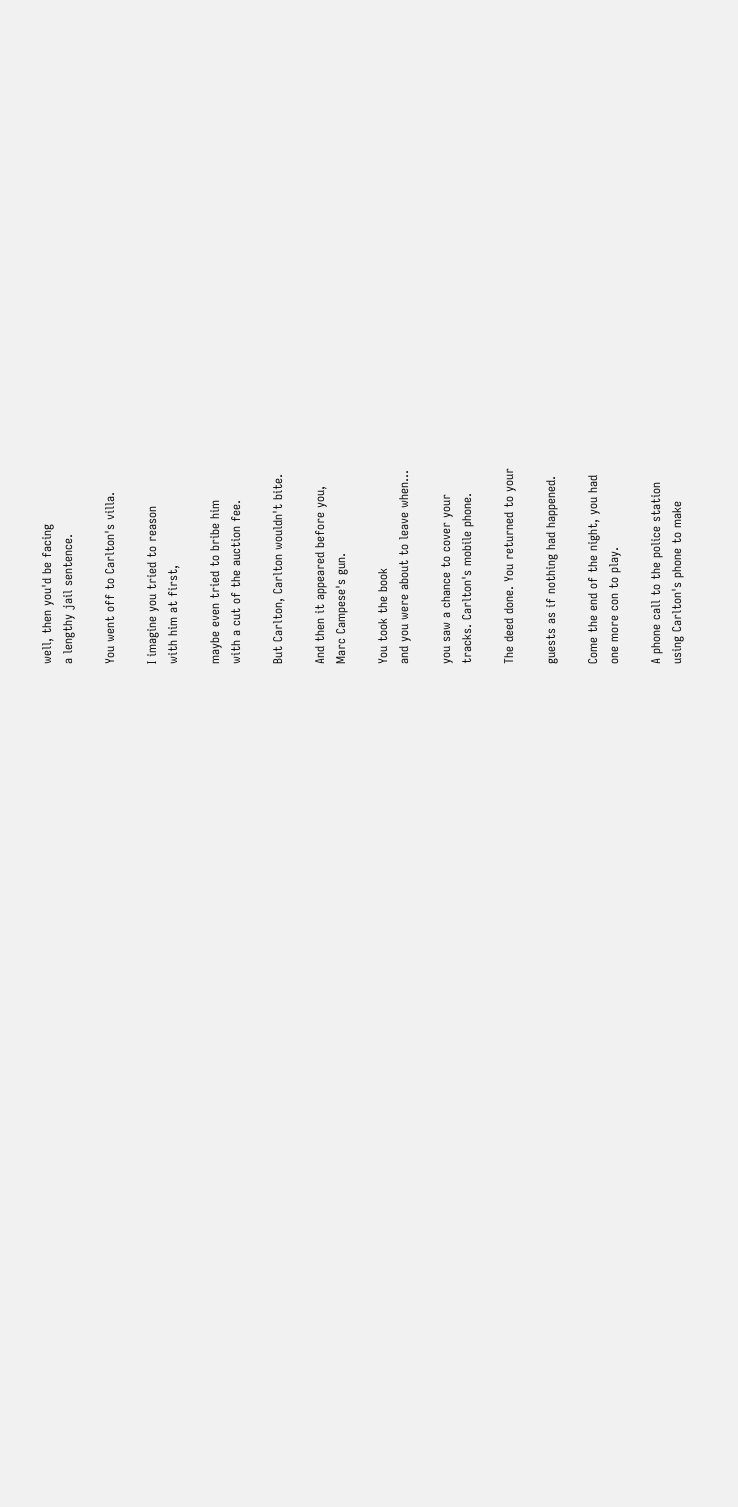well, then you'd be facing
a lengthy jail sentence.

You went off to Carlton's villa.

I imagine you tried to reason
with him at first,

maybe even tried to bribe him
with a cut of the auction fee.

But Carlton, Carlton wouldn't bite.

And then it appeared before you,
Marc Campese's gun.

You took the book
and you were about to leave when...

you saw a chance to cover your
tracks. Carlton's mobile phone.

The deed done. You returned to your

guests as if nothing had happened.

Come the end of the night, you had
one more con to play.

A phone call to the police station
using Carlton's phone to make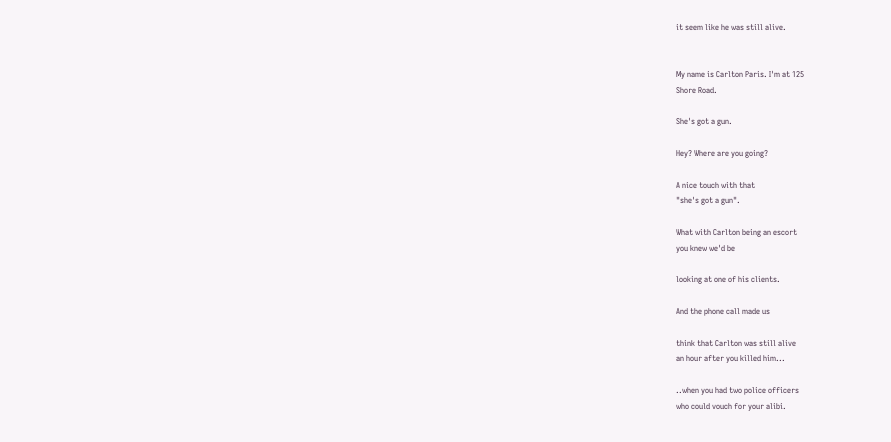it seem like he was still alive.


My name is Carlton Paris. I'm at 125
Shore Road.

She's got a gun.

Hey? Where are you going?

A nice touch with that
"she's got a gun".

What with Carlton being an escort
you knew we'd be

looking at one of his clients.

And the phone call made us

think that Carlton was still alive
an hour after you killed him...

..when you had two police officers
who could vouch for your alibi.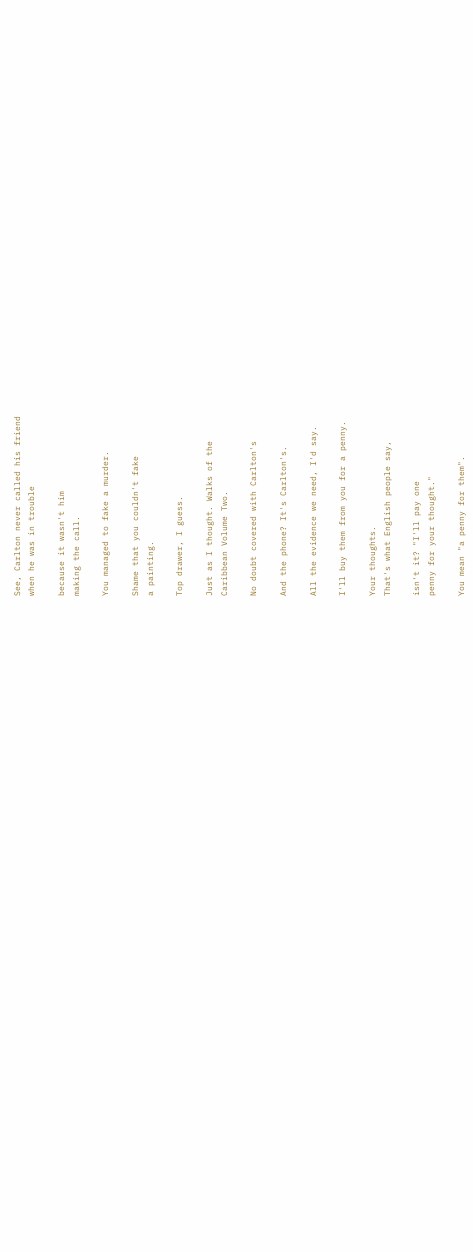See, Carlton never called his friend
when he was in trouble

because it wasn't him
making the call.

You managed to fake a murder.

Shame that you couldn't fake
a painting.

Top drawer, I guess.

Just as I thought. Walks of the
Caribbean Volume Two.

No doubt covered with Carlton's

And the phone? It's Carlton's.

All the evidence we need, I'd say.

I'll buy them from you for a penny.

Your thoughts.
That's what English people say,

isn't it? "I'll pay one
penny for your thought."

You mean "a penny for them".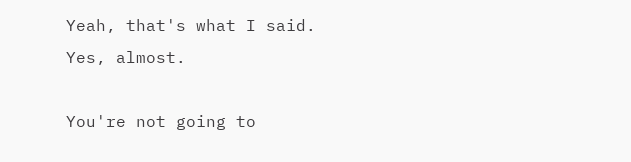Yeah, that's what I said.
Yes, almost.

You're not going to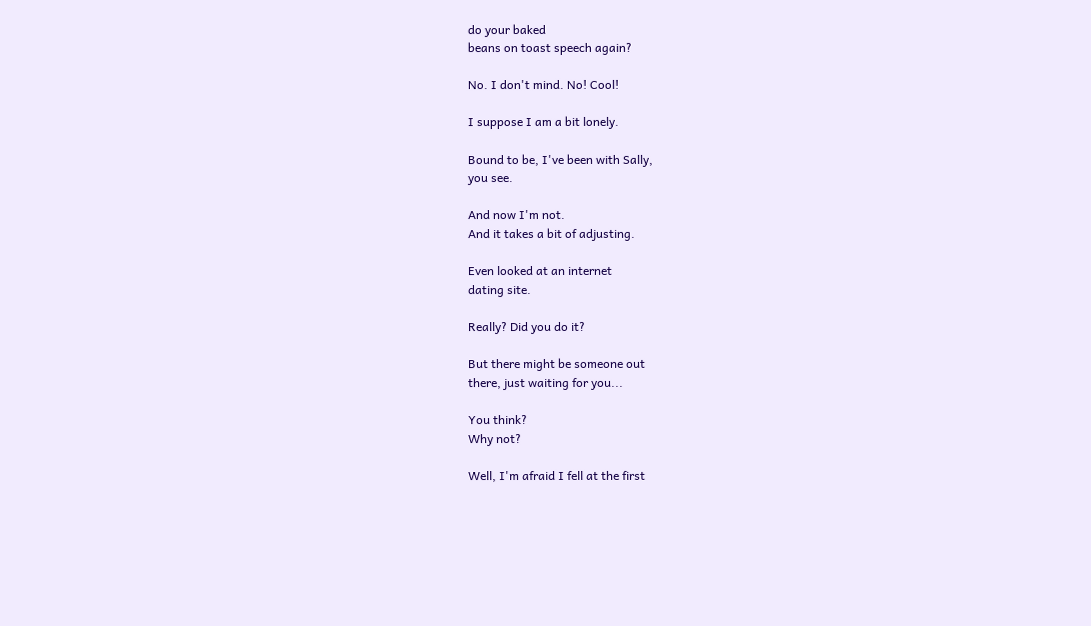do your baked
beans on toast speech again?

No. I don't mind. No! Cool!

I suppose I am a bit lonely.

Bound to be, I've been with Sally,
you see.

And now I'm not.
And it takes a bit of adjusting.

Even looked at an internet
dating site.

Really? Did you do it?

But there might be someone out
there, just waiting for you...

You think?
Why not?

Well, I'm afraid I fell at the first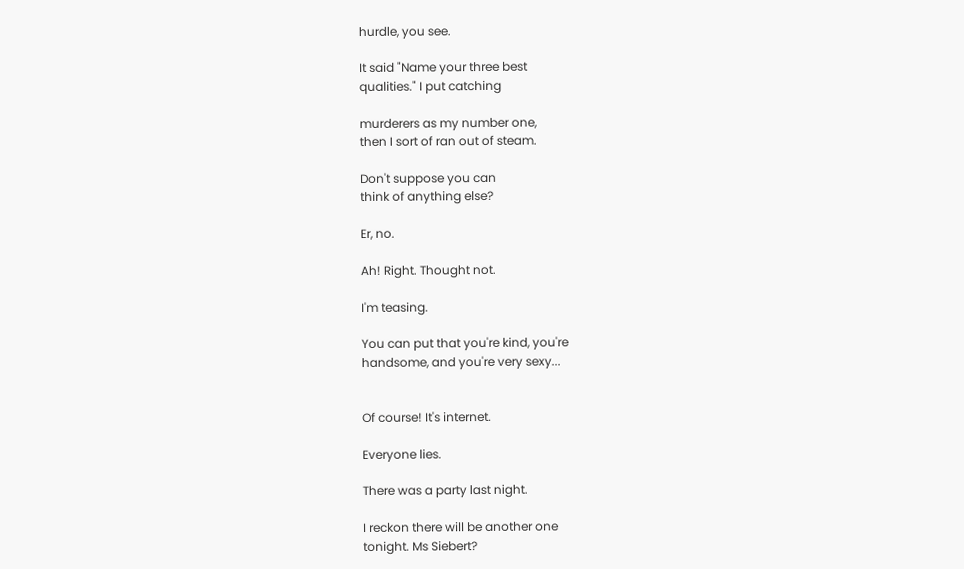hurdle, you see.

It said "Name your three best
qualities." I put catching

murderers as my number one,
then I sort of ran out of steam.

Don't suppose you can
think of anything else?

Er, no.

Ah! Right. Thought not.

I'm teasing.

You can put that you're kind, you're
handsome, and you're very sexy...


Of course! It's internet.

Everyone lies.

There was a party last night.

I reckon there will be another one
tonight. Ms Siebert?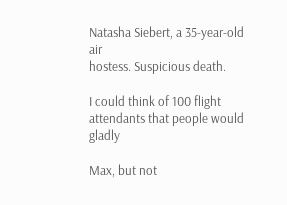Natasha Siebert, a 35-year-old air
hostess. Suspicious death.

I could think of 100 flight
attendants that people would gladly

Max, but not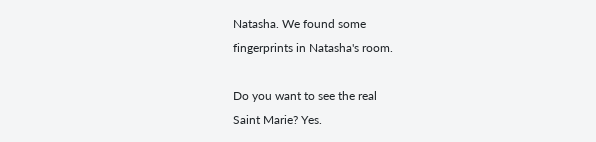Natasha. We found some
fingerprints in Natasha's room.

Do you want to see the real
Saint Marie? Yes.